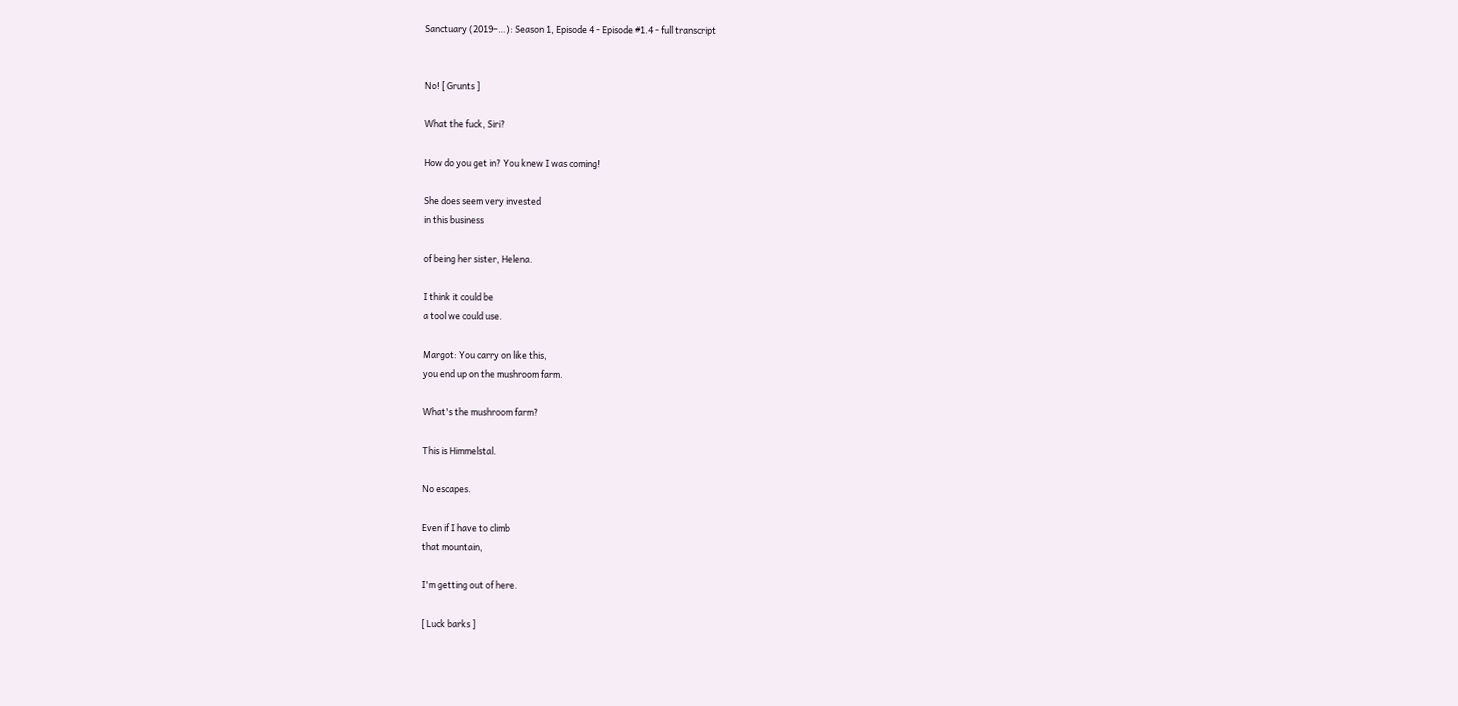Sanctuary (2019–…): Season 1, Episode 4 - Episode #1.4 - full transcript


No! [ Grunts ]

What the fuck, Siri?

How do you get in? You knew I was coming!

She does seem very invested
in this business

of being her sister, Helena.

I think it could be
a tool we could use.

Margot: You carry on like this,
you end up on the mushroom farm.

What's the mushroom farm?

This is Himmelstal.

No escapes.

Even if I have to climb
that mountain,

I'm getting out of here.

[ Luck barks ]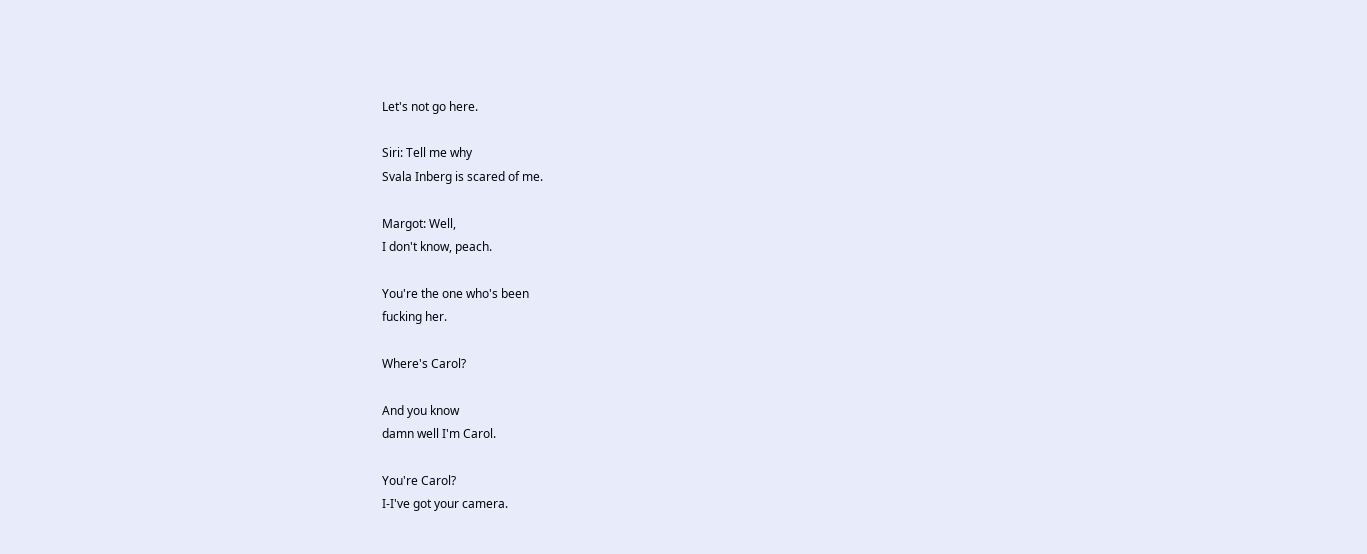Let's not go here.

Siri: Tell me why
Svala Inberg is scared of me.

Margot: Well,
I don't know, peach.

You're the one who's been
fucking her.

Where's Carol?

And you know
damn well I'm Carol.

You're Carol?
I-I've got your camera.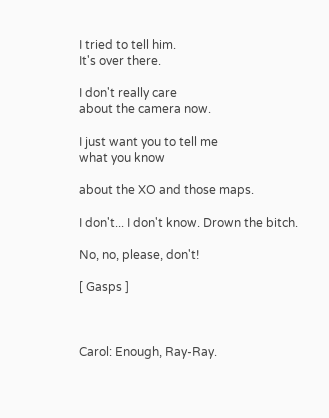I tried to tell him.
It's over there.

I don't really care
about the camera now.

I just want you to tell me
what you know

about the XO and those maps.

I don't... I don't know. Drown the bitch.

No, no, please, don't!

[ Gasps ]



Carol: Enough, Ray-Ray.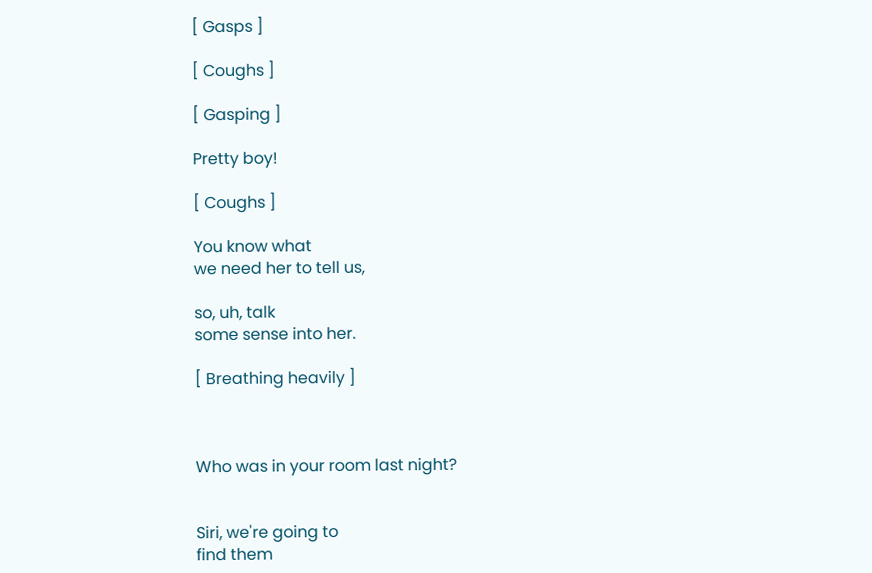[ Gasps ]

[ Coughs ]

[ Gasping ]

Pretty boy!

[ Coughs ]

You know what
we need her to tell us,

so, uh, talk
some sense into her.

[ Breathing heavily ]



Who was in your room last night?


Siri, we're going to
find them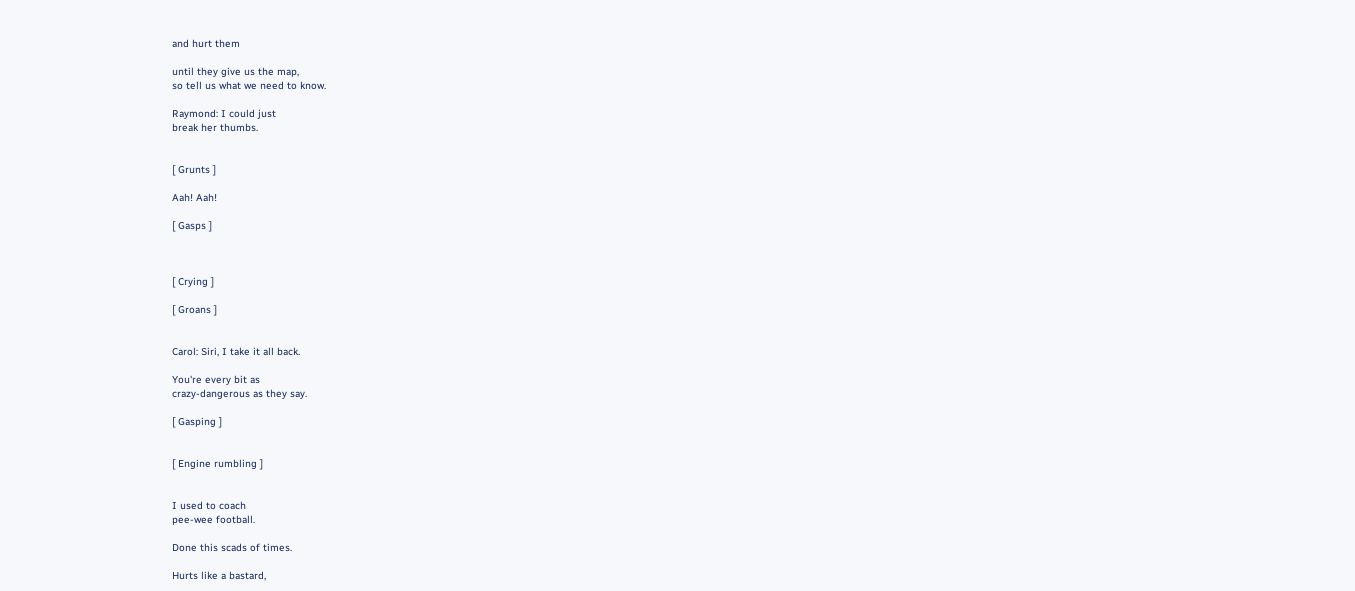and hurt them

until they give us the map,
so tell us what we need to know.

Raymond: I could just
break her thumbs.


[ Grunts ]

Aah! Aah!

[ Gasps ]



[ Crying ]

[ Groans ]


Carol: Siri, I take it all back.

You're every bit as
crazy-dangerous as they say.

[ Gasping ]


[ Engine rumbling ]


I used to coach
pee-wee football.

Done this scads of times.

Hurts like a bastard,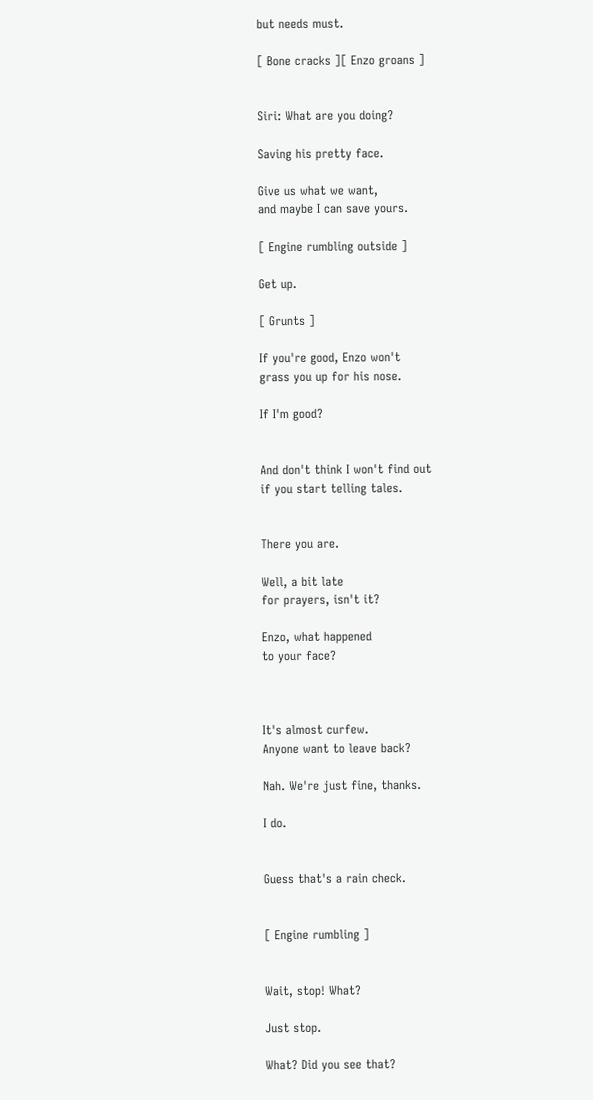but needs must.

[ Bone cracks ][ Enzo groans ]


Siri: What are you doing?

Saving his pretty face.

Give us what we want,
and maybe I can save yours.

[ Engine rumbling outside ]

Get up.

[ Grunts ]

If you're good, Enzo won't
grass you up for his nose.

If I'm good?


And don't think I won't find out
if you start telling tales.


There you are.

Well, a bit late
for prayers, isn't it?

Enzo, what happened
to your face?



It's almost curfew.
Anyone want to leave back?

Nah. We're just fine, thanks.

I do.


Guess that's a rain check.


[ Engine rumbling ]


Wait, stop! What?

Just stop.

What? Did you see that?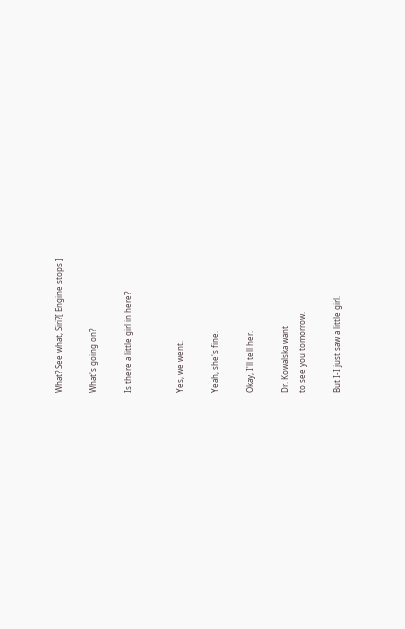What? See what, Siri?[ Engine stops ]

What's going on?

Is there a little girl in here?


Yes, we went.

Yeah, she's fine.

Okay, I'll tell her.

Dr. Kowalska want
to see you tomorrow.

But I-I just saw a little girl.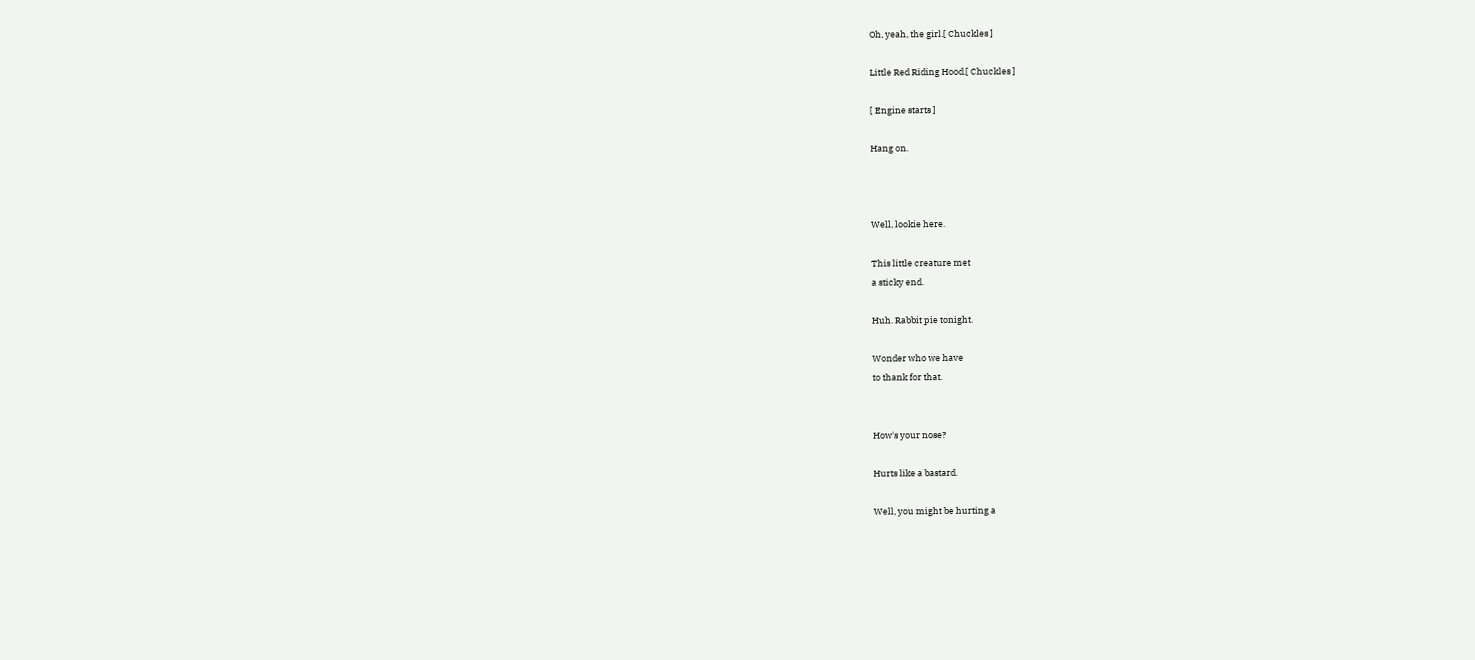Oh, yeah, the girl.[ Chuckles ]

Little Red Riding Hood.[ Chuckles ]

[ Engine starts ]

Hang on.



Well, lookie here.

This little creature met
a sticky end.

Huh. Rabbit pie tonight.

Wonder who we have
to thank for that.


How's your nose?

Hurts like a bastard.

Well, you might be hurting a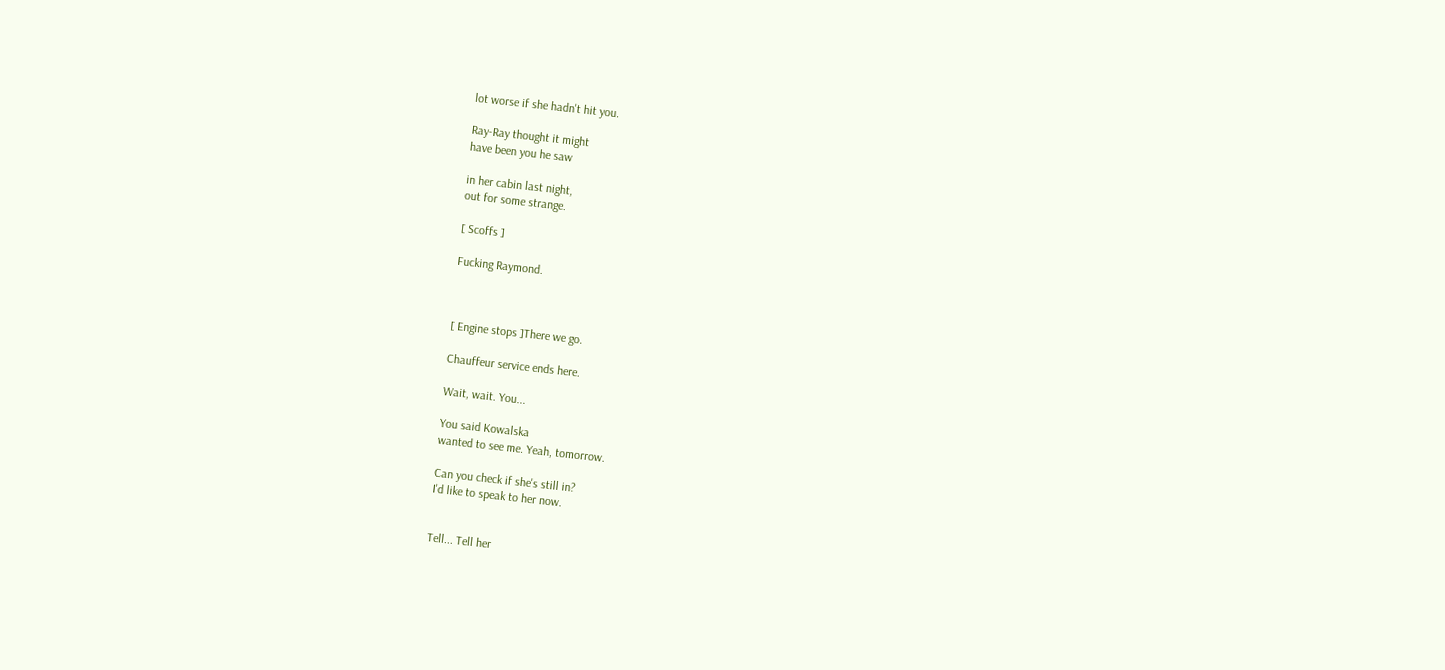lot worse if she hadn't hit you.

Ray-Ray thought it might
have been you he saw

in her cabin last night,
out for some strange.

[ Scoffs ]

Fucking Raymond.



[ Engine stops ]There we go.

Chauffeur service ends here.

Wait, wait. You...

You said Kowalska
wanted to see me. Yeah, tomorrow.

Can you check if she's still in?
I'd like to speak to her now.


Tell... Tell her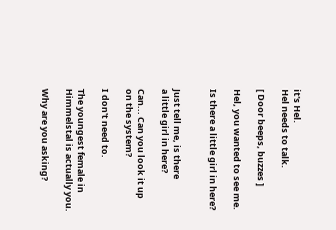it's Hel.
Hel needs to talk.

[ Door beeps, buzzes ]

Hel, you wanted to see me.

Is there a little girl in here?


Just tell me, is there
a little girl in here?

Can... Can you look it up
on the system?

I don't need to.

The youngest female in
Himmelstal is actually you.

Why are you asking?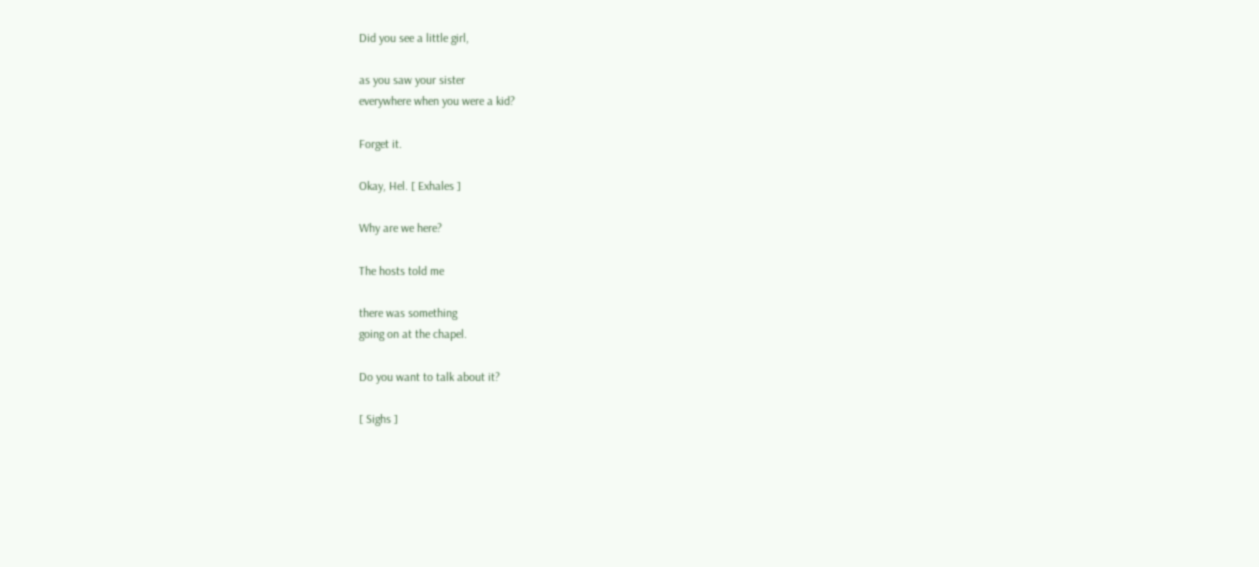Did you see a little girl,

as you saw your sister
everywhere when you were a kid?

Forget it.

Okay, Hel. [ Exhales ]

Why are we here?

The hosts told me

there was something
going on at the chapel.

Do you want to talk about it?

[ Sighs ]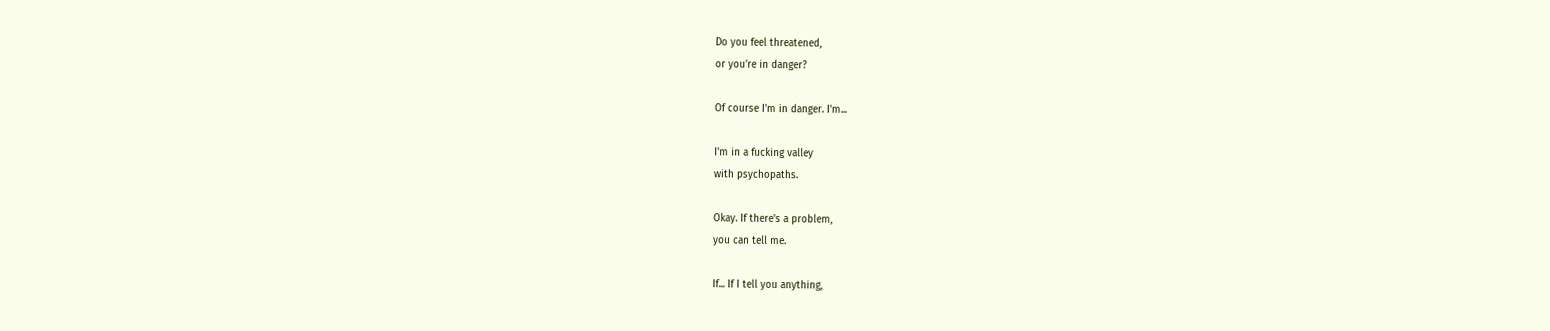Do you feel threatened,
or you're in danger?

Of course I'm in danger. I'm...

I'm in a fucking valley
with psychopaths.

Okay. If there's a problem,
you can tell me.

If... If I tell you anything,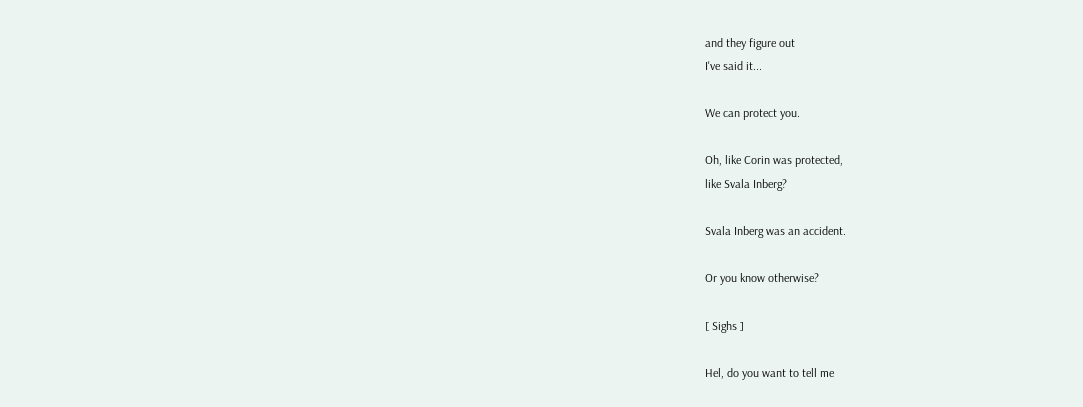and they figure out
I've said it...

We can protect you.

Oh, like Corin was protected,
like Svala Inberg?

Svala Inberg was an accident.

Or you know otherwise?

[ Sighs ]

Hel, do you want to tell me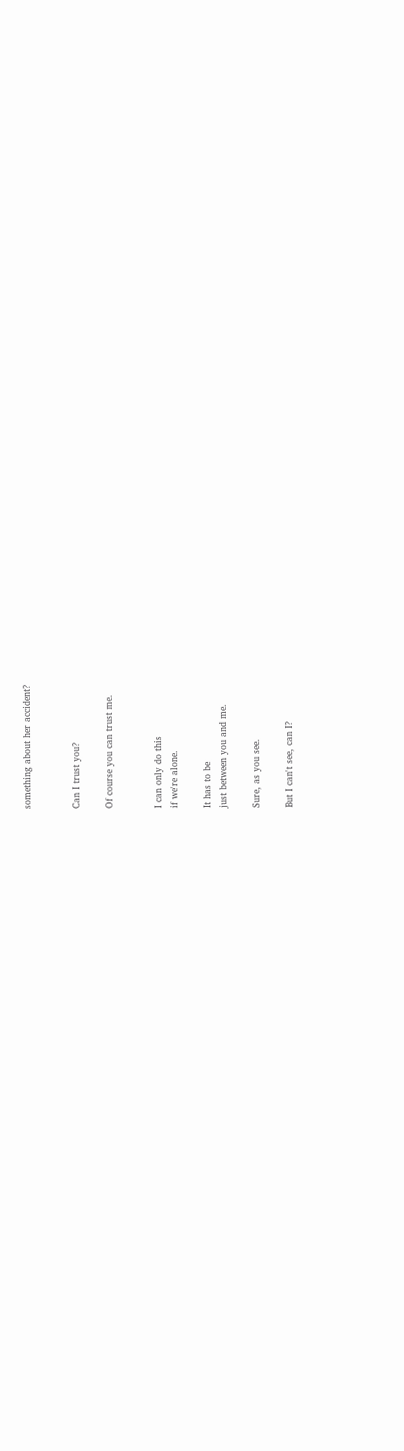something about her accident?


Can I trust you?

Of course you can trust me.


I can only do this
if we're alone.

It has to be
just between you and me.

Sure, as you see.

But I can't see, can I?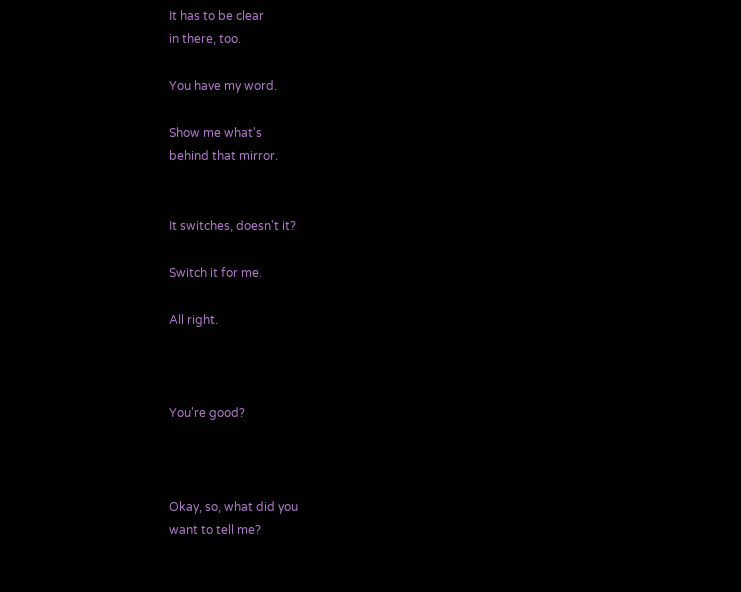It has to be clear
in there, too.

You have my word.

Show me what's
behind that mirror.


It switches, doesn't it?

Switch it for me.

All right.



You're good?



Okay, so, what did you
want to tell me?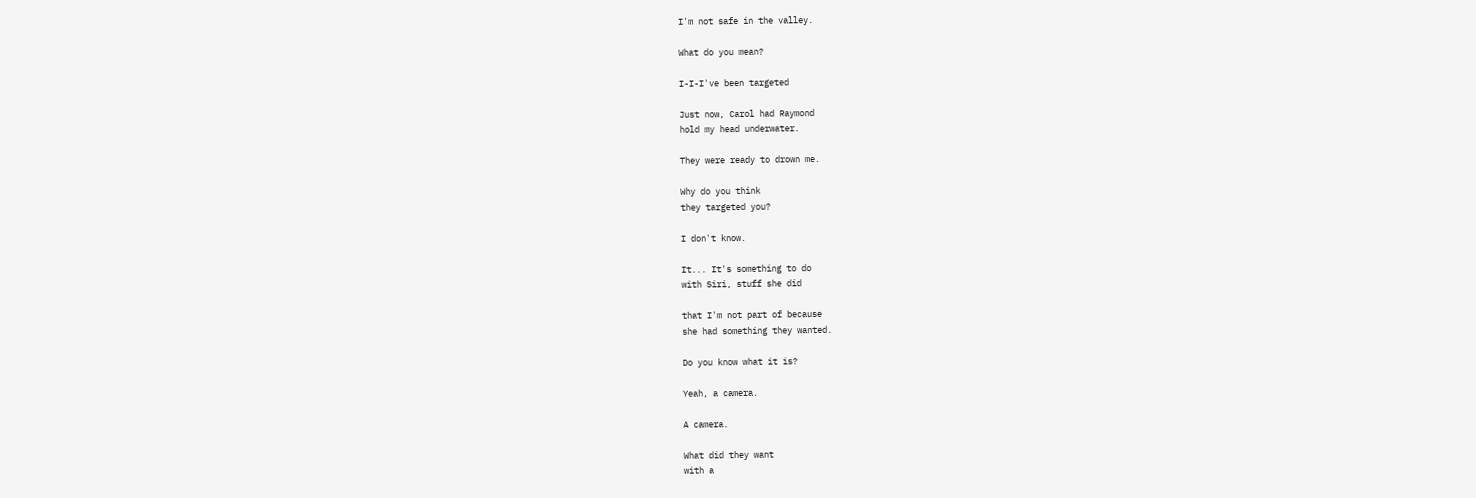I'm not safe in the valley.

What do you mean?

I-I-I've been targeted

Just now, Carol had Raymond
hold my head underwater.

They were ready to drown me.

Why do you think
they targeted you?

I don't know.

It... It's something to do
with Siri, stuff she did

that I'm not part of because
she had something they wanted.

Do you know what it is?

Yeah, a camera.

A camera.

What did they want
with a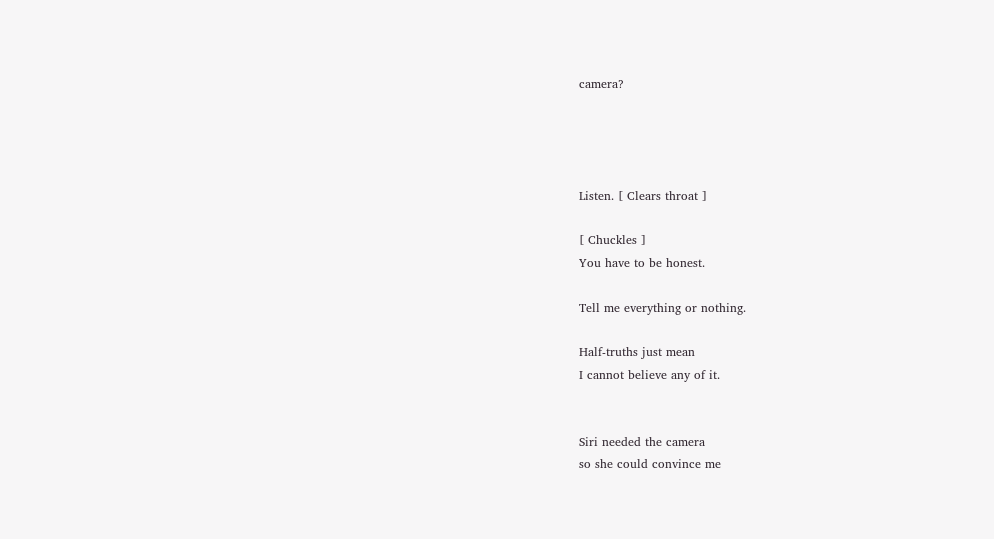camera?




Listen. [ Clears throat ]

[ Chuckles ]
You have to be honest.

Tell me everything or nothing.

Half-truths just mean
I cannot believe any of it.


Siri needed the camera
so she could convince me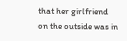that her girlfriend
on the outside was in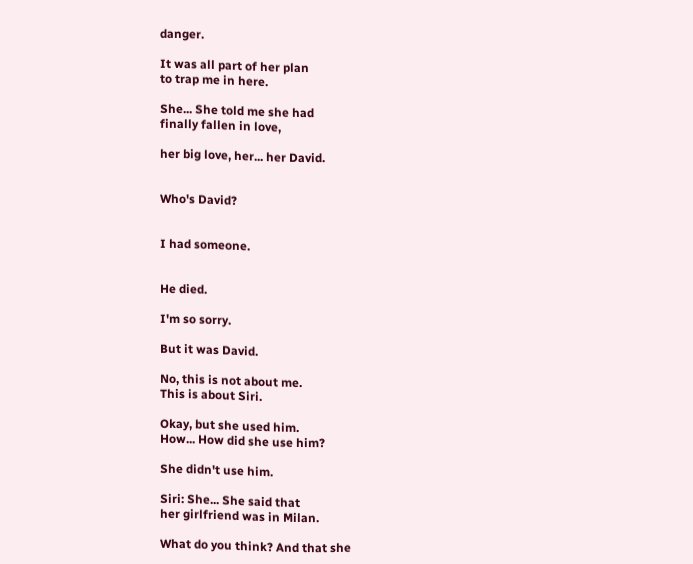danger.

It was all part of her plan
to trap me in here.

She... She told me she had
finally fallen in love,

her big love, her... her David.


Who's David?


I had someone.


He died.

I'm so sorry.

But it was David.

No, this is not about me.
This is about Siri.

Okay, but she used him.
How... How did she use him?

She didn't use him.

Siri: She... She said that
her girlfriend was in Milan.

What do you think? And that she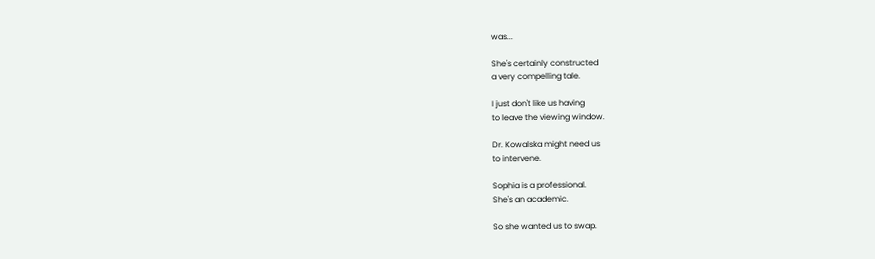was...

She's certainly constructed
a very compelling tale.

I just don't like us having
to leave the viewing window.

Dr. Kowalska might need us
to intervene.

Sophia is a professional.
She's an academic.

So she wanted us to swap.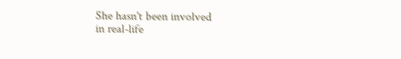She hasn't been involved
in real-life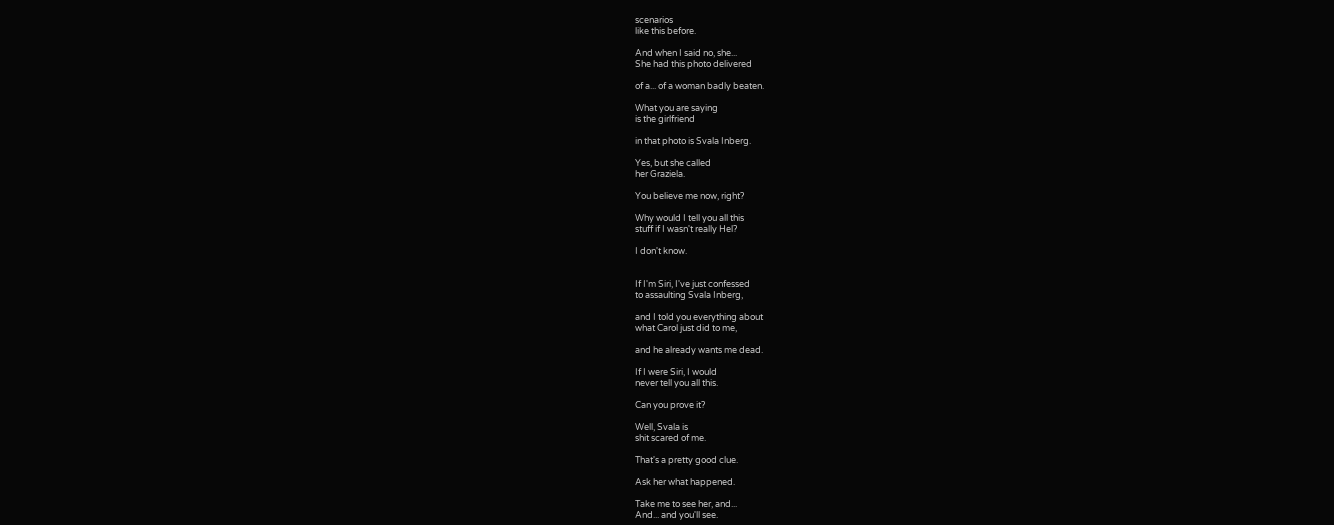scenarios
like this before.

And when I said no, she...
She had this photo delivered

of a... of a woman badly beaten.

What you are saying
is the girlfriend

in that photo is Svala Inberg.

Yes, but she called
her Graziela.

You believe me now, right?

Why would I tell you all this
stuff if I wasn't really Hel?

I don't know.


If I'm Siri, I've just confessed
to assaulting Svala Inberg,

and I told you everything about
what Carol just did to me,

and he already wants me dead.

If I were Siri, I would
never tell you all this.

Can you prove it?

Well, Svala is
shit scared of me.

That's a pretty good clue.

Ask her what happened.

Take me to see her, and...
And... and you'll see.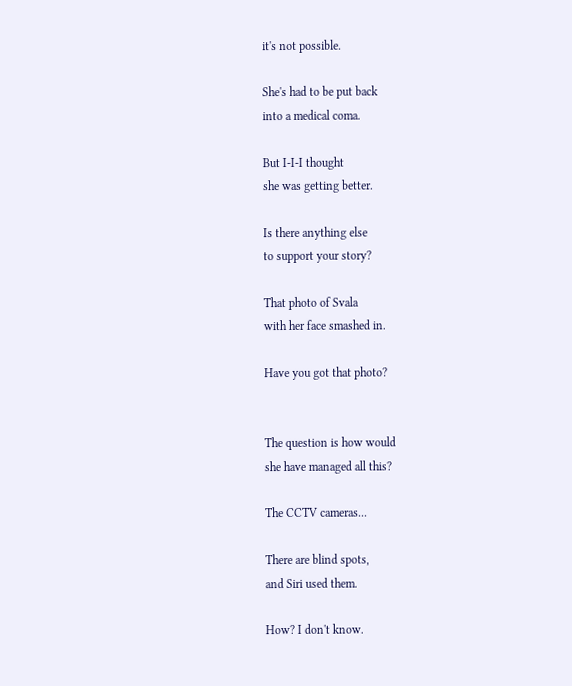it's not possible.

She's had to be put back
into a medical coma.

But I-I-I thought
she was getting better.

Is there anything else
to support your story?

That photo of Svala
with her face smashed in.

Have you got that photo?


The question is how would
she have managed all this?

The CCTV cameras...

There are blind spots,
and Siri used them.

How? I don't know.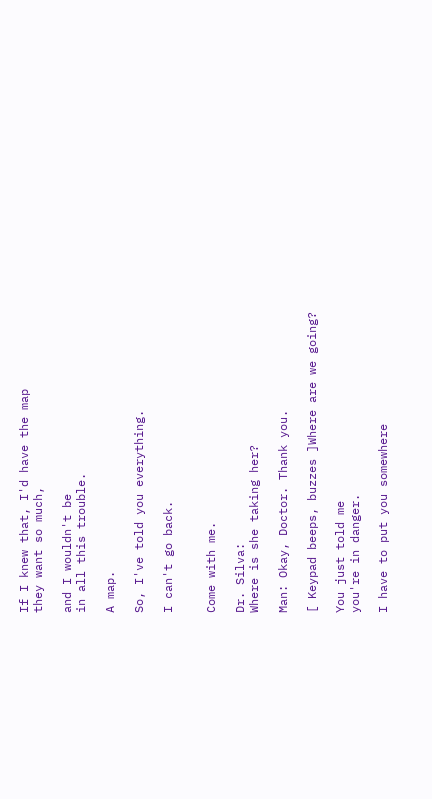If I knew that, I'd have the map
they want so much,

and I wouldn't be
in all this trouble.

A map.

So, I've told you everything.

I can't go back.


Come with me.

Dr. Silva:
Where is she taking her?

Man: Okay, Doctor. Thank you.

[ Keypad beeps, buzzes ]Where are we going?

You just told me
you're in danger.

I have to put you somewhere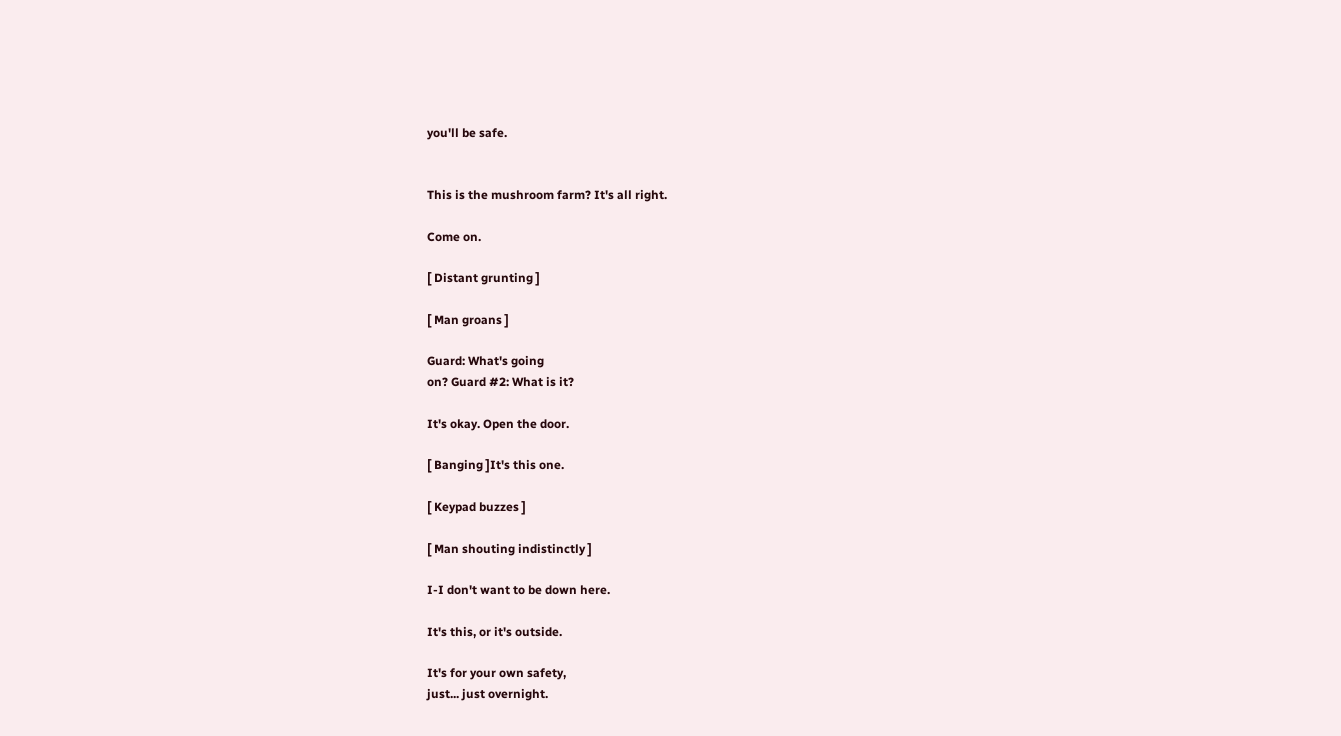you'll be safe.


This is the mushroom farm? It's all right.

Come on.

[ Distant grunting ]

[ Man groans ]

Guard: What's going
on? Guard #2: What is it?

It's okay. Open the door.

[ Banging ]It's this one.

[ Keypad buzzes ]

[ Man shouting indistinctly ]

I-I don't want to be down here.

It's this, or it's outside.

It's for your own safety,
just... just overnight.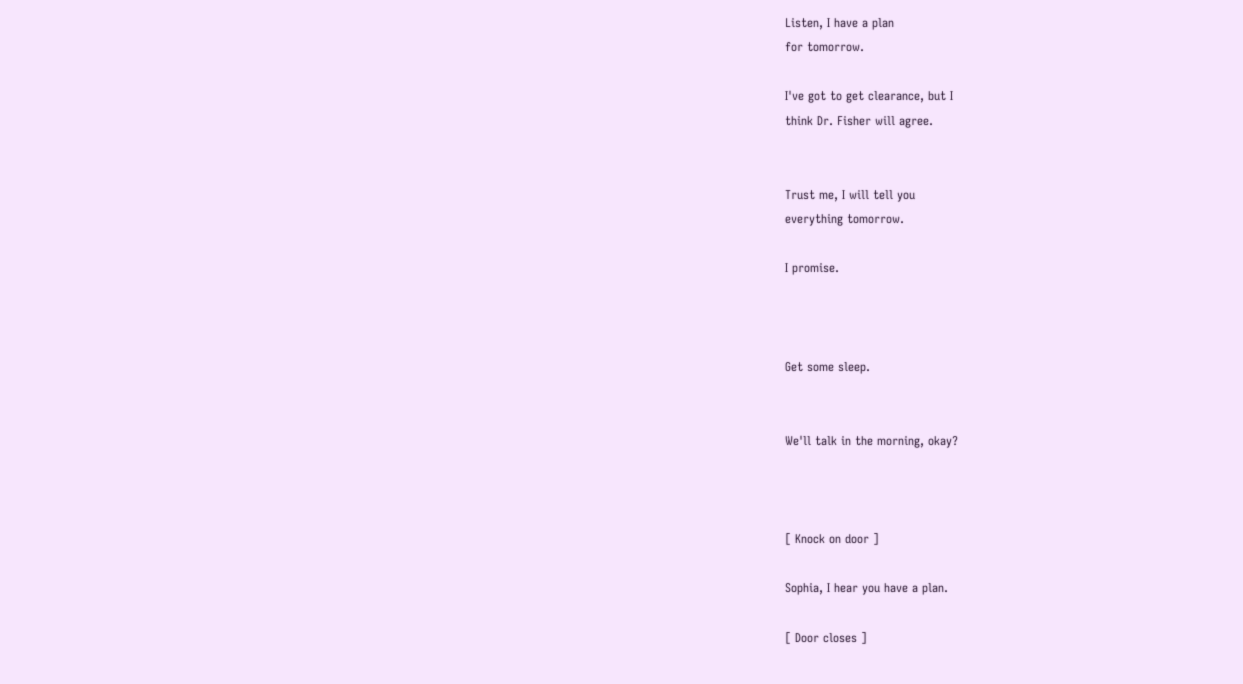Listen, I have a plan
for tomorrow.

I've got to get clearance, but I
think Dr. Fisher will agree.


Trust me, I will tell you
everything tomorrow.

I promise.



Get some sleep.


We'll talk in the morning, okay?



[ Knock on door ]

Sophia, I hear you have a plan.

[ Door closes ]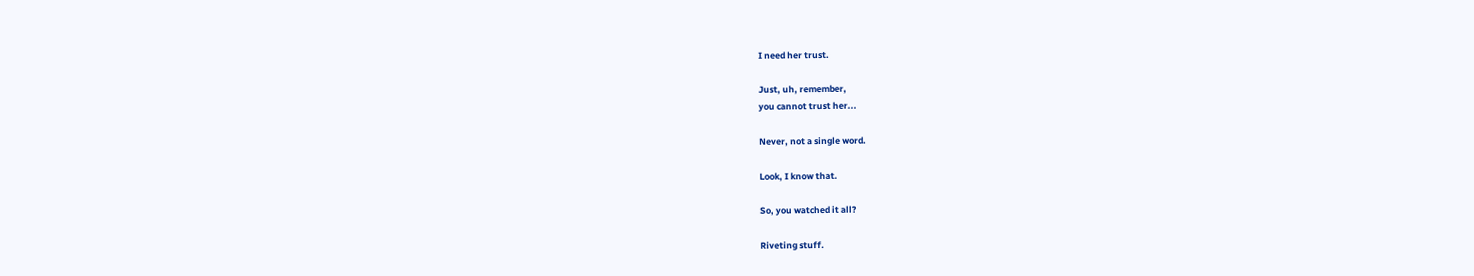I need her trust.

Just, uh, remember,
you cannot trust her...

Never, not a single word.

Look, I know that.

So, you watched it all?

Riveting stuff.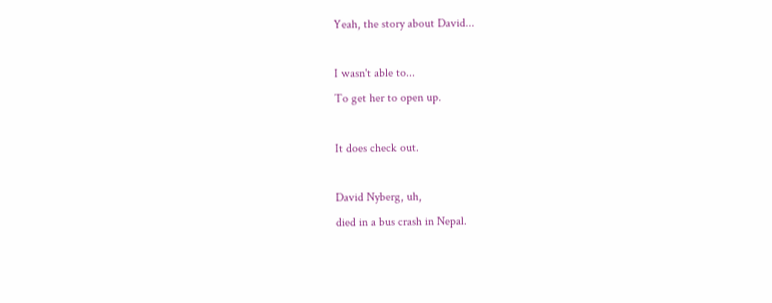Yeah, the story about David...

I wasn't able to...
To get her to open up.

It does check out.

David Nyberg, uh,
died in a bus crash in Nepal.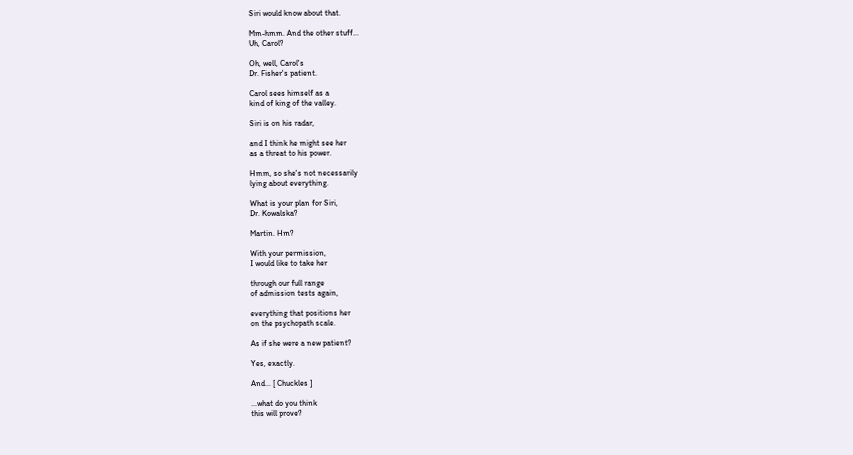Siri would know about that.

Mm-hmm. And the other stuff...
Uh, Carol?

Oh, well, Carol's
Dr. Fisher's patient.

Carol sees himself as a
kind of king of the valley.

Siri is on his radar,

and I think he might see her
as a threat to his power.

Hmm, so she's not necessarily
lying about everything.

What is your plan for Siri,
Dr. Kowalska?

Martin. Hm?

With your permission,
I would like to take her

through our full range
of admission tests again,

everything that positions her
on the psychopath scale.

As if she were a new patient?

Yes, exactly.

And... [ Chuckles ]

...what do you think
this will prove?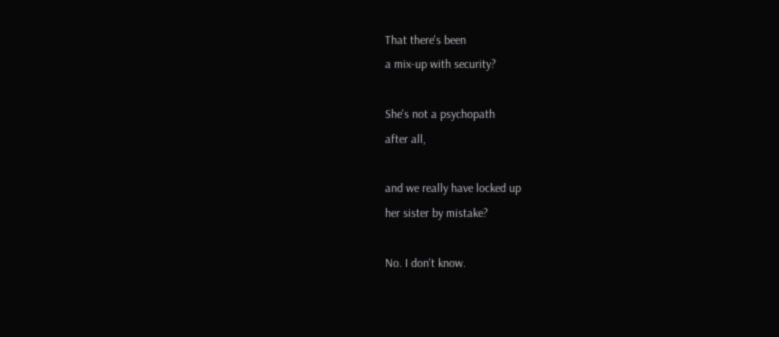That there's been
a mix-up with security?

She's not a psychopath
after all,

and we really have locked up
her sister by mistake?

No. I don't know.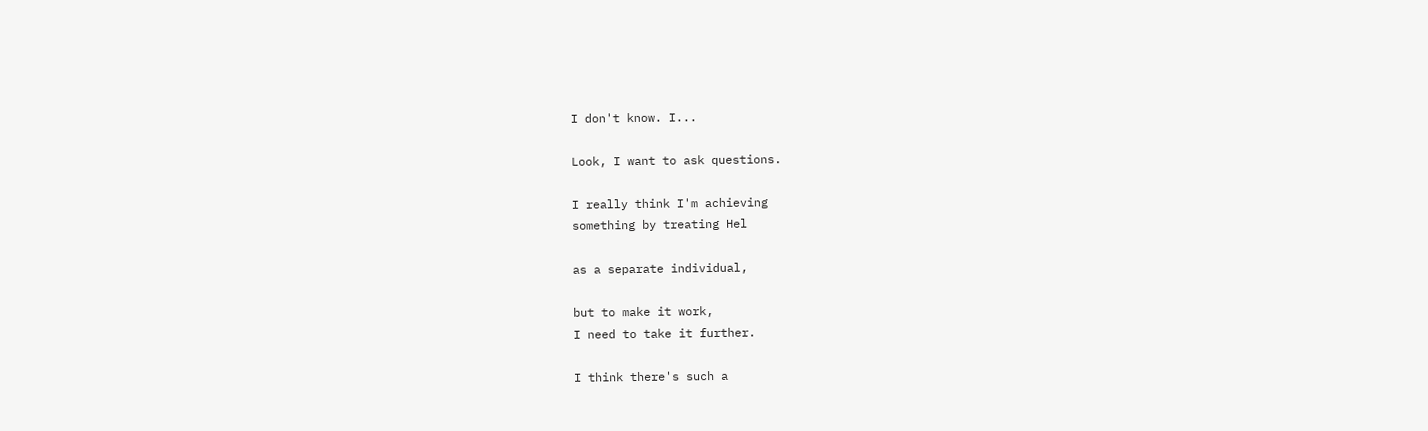I don't know. I...

Look, I want to ask questions.

I really think I'm achieving
something by treating Hel

as a separate individual,

but to make it work,
I need to take it further.

I think there's such a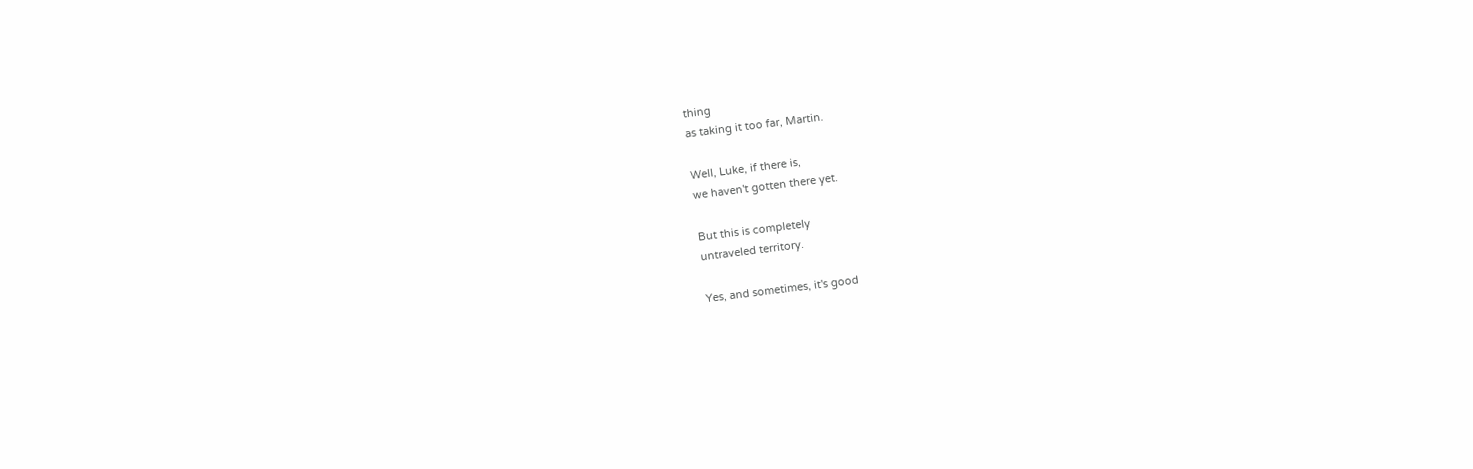thing
as taking it too far, Martin.

Well, Luke, if there is,
we haven't gotten there yet.

But this is completely
untraveled territory.

Yes, and sometimes, it's good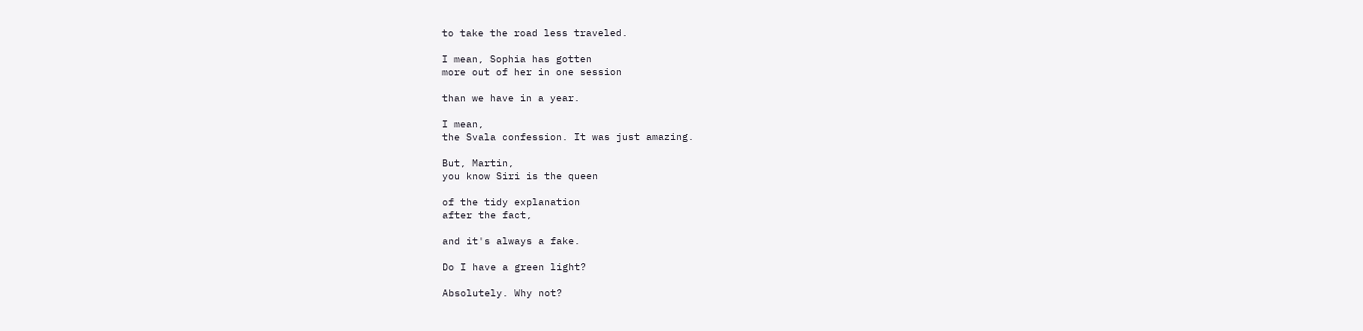to take the road less traveled.

I mean, Sophia has gotten
more out of her in one session

than we have in a year.

I mean,
the Svala confession. It was just amazing.

But, Martin,
you know Siri is the queen

of the tidy explanation
after the fact,

and it's always a fake.

Do I have a green light?

Absolutely. Why not?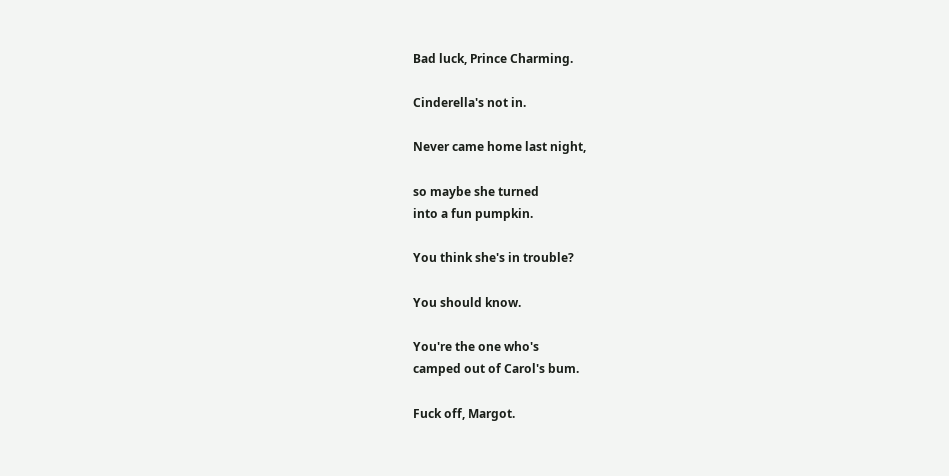Bad luck, Prince Charming.

Cinderella's not in.

Never came home last night,

so maybe she turned
into a fun pumpkin.

You think she's in trouble?

You should know.

You're the one who's
camped out of Carol's bum.

Fuck off, Margot.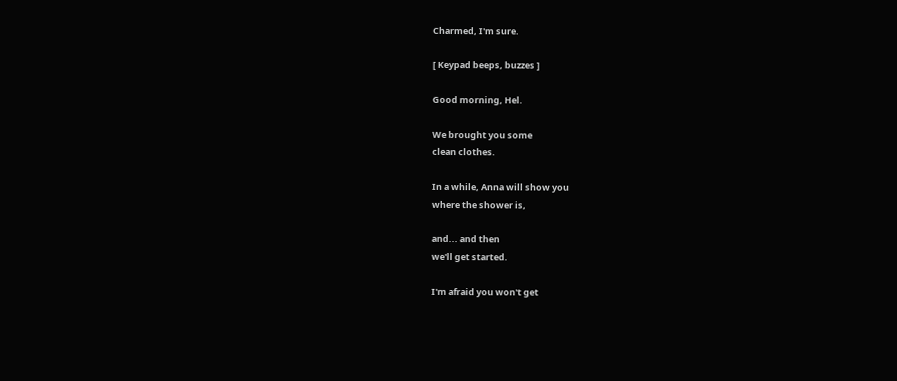Charmed, I'm sure.

[ Keypad beeps, buzzes ]

Good morning, Hel.

We brought you some
clean clothes.

In a while, Anna will show you
where the shower is,

and... and then
we'll get started.

I'm afraid you won't get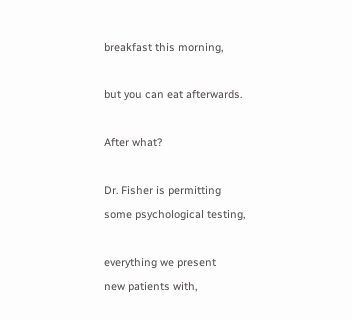breakfast this morning,

but you can eat afterwards.

After what?

Dr. Fisher is permitting
some psychological testing,

everything we present
new patients with,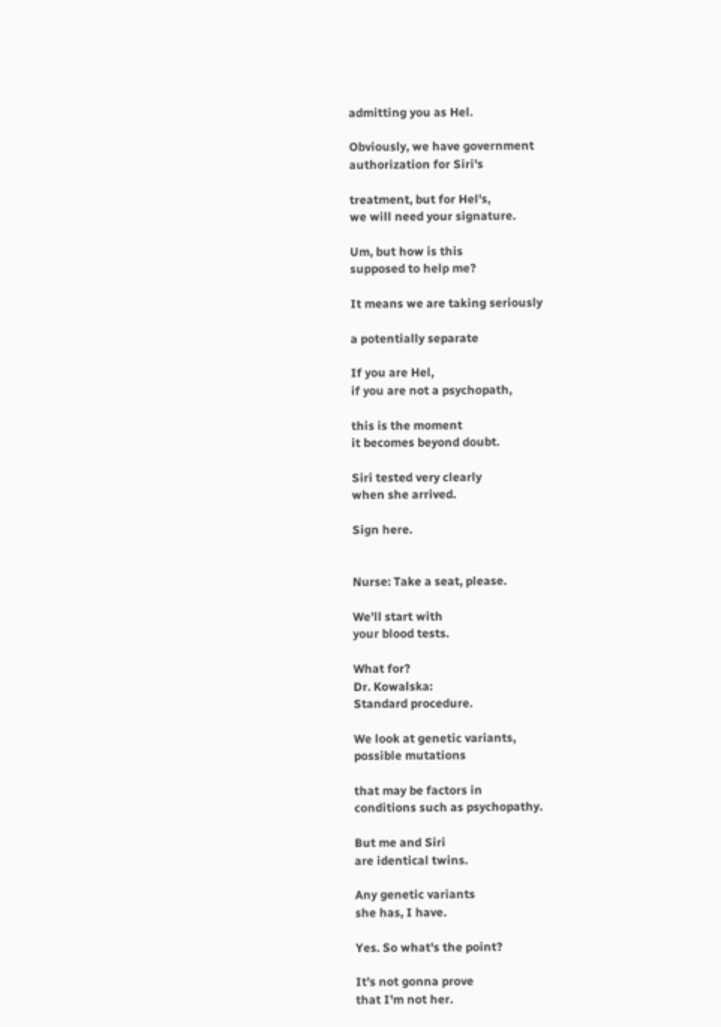admitting you as Hel.

Obviously, we have government
authorization for Siri's

treatment, but for Hel's,
we will need your signature.

Um, but how is this
supposed to help me?

It means we are taking seriously

a potentially separate

If you are Hel,
if you are not a psychopath,

this is the moment
it becomes beyond doubt.

Siri tested very clearly
when she arrived.

Sign here.


Nurse: Take a seat, please.

We'll start with
your blood tests.

What for?
Dr. Kowalska:
Standard procedure.

We look at genetic variants,
possible mutations

that may be factors in
conditions such as psychopathy.

But me and Siri
are identical twins.

Any genetic variants
she has, I have.

Yes. So what's the point?

It's not gonna prove
that I'm not her.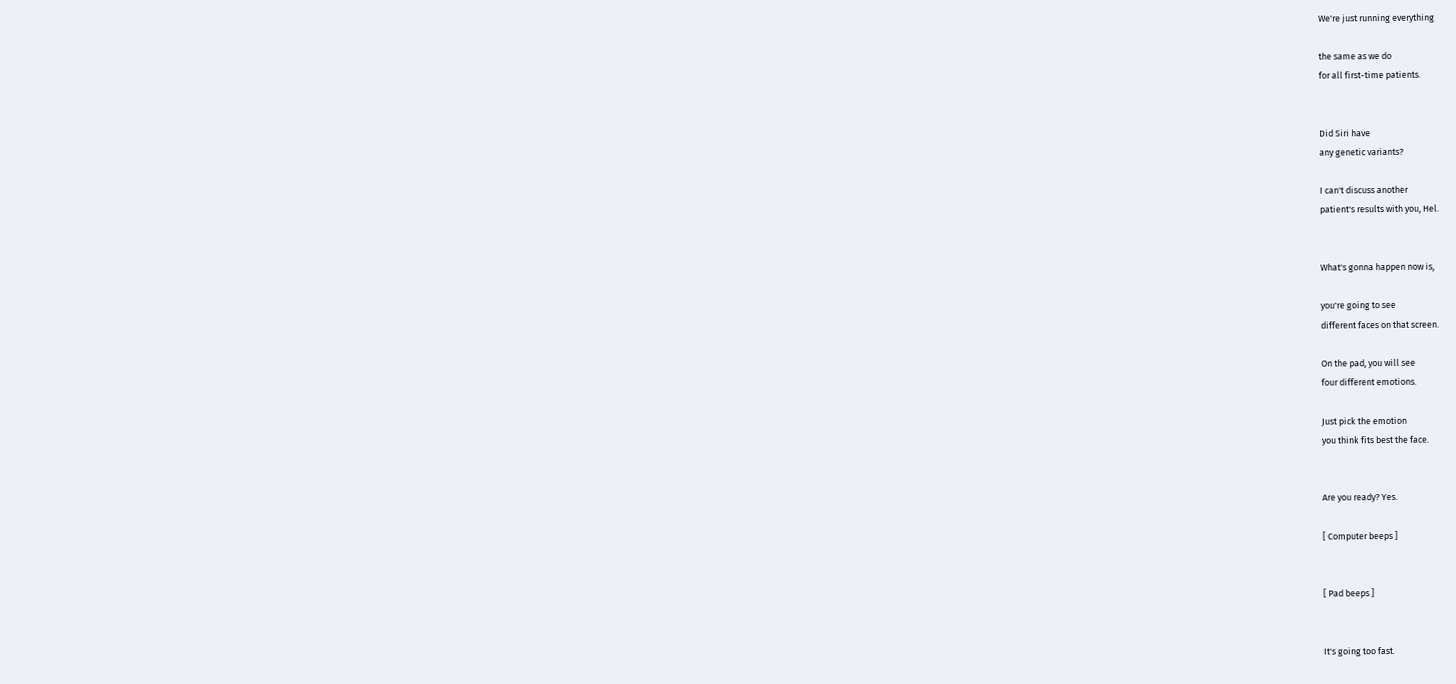We're just running everything

the same as we do
for all first-time patients.


Did Siri have
any genetic variants?

I can't discuss another
patient's results with you, Hel.


What's gonna happen now is,

you're going to see
different faces on that screen.

On the pad, you will see
four different emotions.

Just pick the emotion
you think fits best the face.


Are you ready? Yes.

[ Computer beeps ]


[ Pad beeps ]


It's going too fast.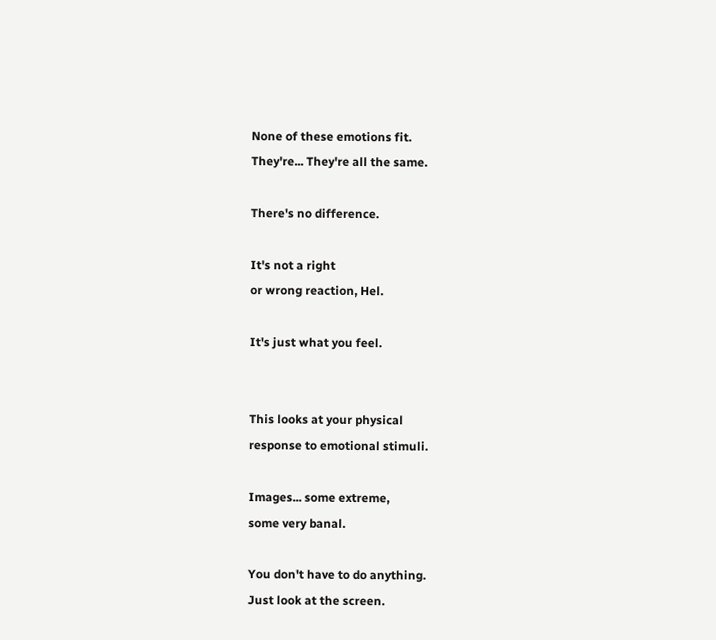None of these emotions fit.
They're... They're all the same.

There's no difference.

It's not a right
or wrong reaction, Hel.

It's just what you feel.


This looks at your physical
response to emotional stimuli.

Images... some extreme,
some very banal.

You don't have to do anything.
Just look at the screen.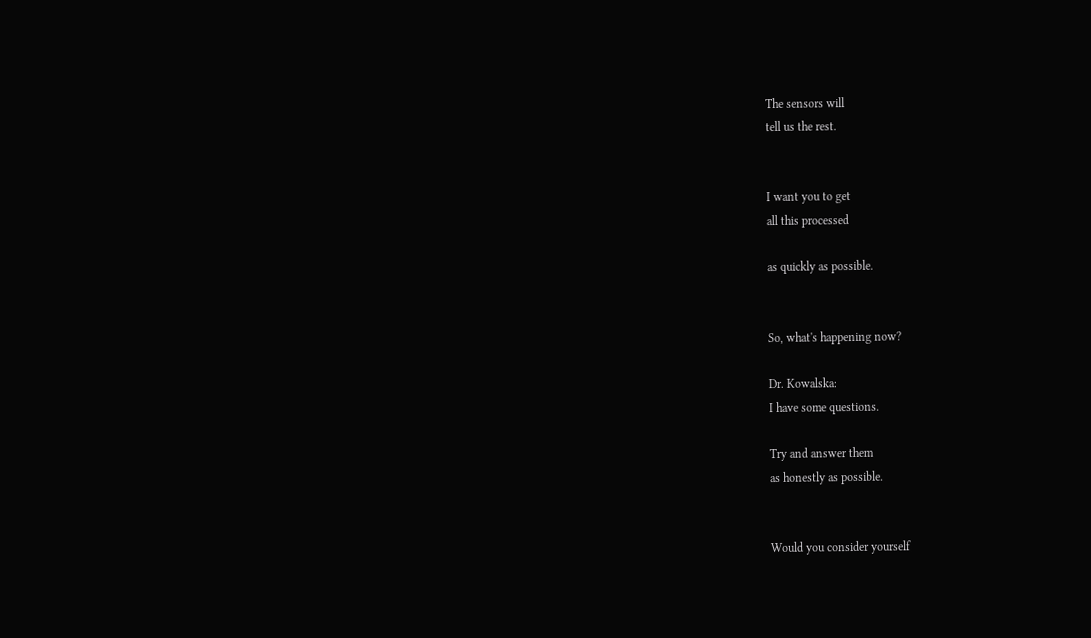The sensors will
tell us the rest.


I want you to get
all this processed

as quickly as possible.


So, what's happening now?

Dr. Kowalska:
I have some questions.

Try and answer them
as honestly as possible.


Would you consider yourself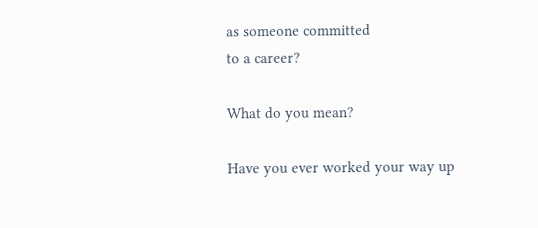as someone committed
to a career?

What do you mean?

Have you ever worked your way up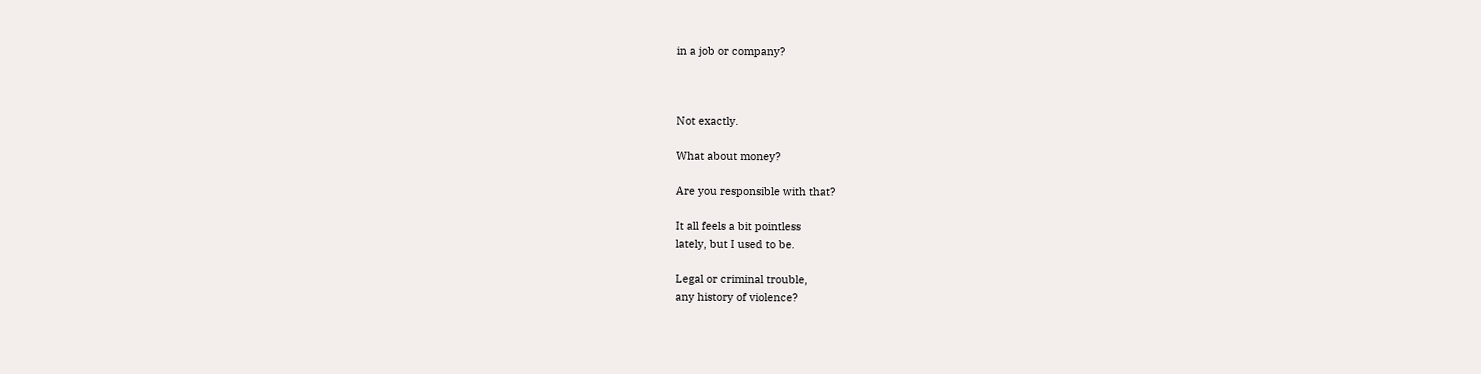in a job or company?



Not exactly.

What about money?

Are you responsible with that?

It all feels a bit pointless
lately, but I used to be.

Legal or criminal trouble,
any history of violence?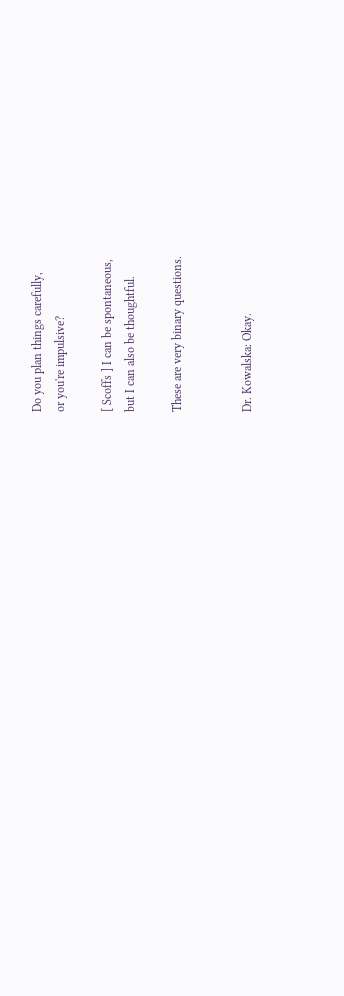Do you plan things carefully,
or you're impulsive?

[ Scoffs ] I can be spontaneous,
but I can also be thoughtful.

These are very binary questions.


Dr. Kowalska: Okay.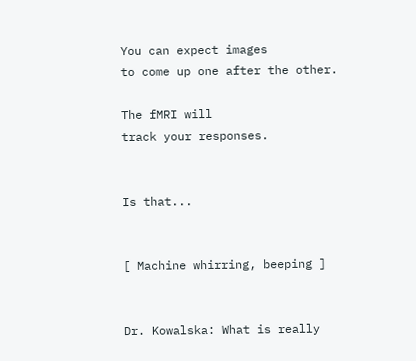You can expect images
to come up one after the other.

The fMRI will
track your responses.


Is that...


[ Machine whirring, beeping ]


Dr. Kowalska: What is really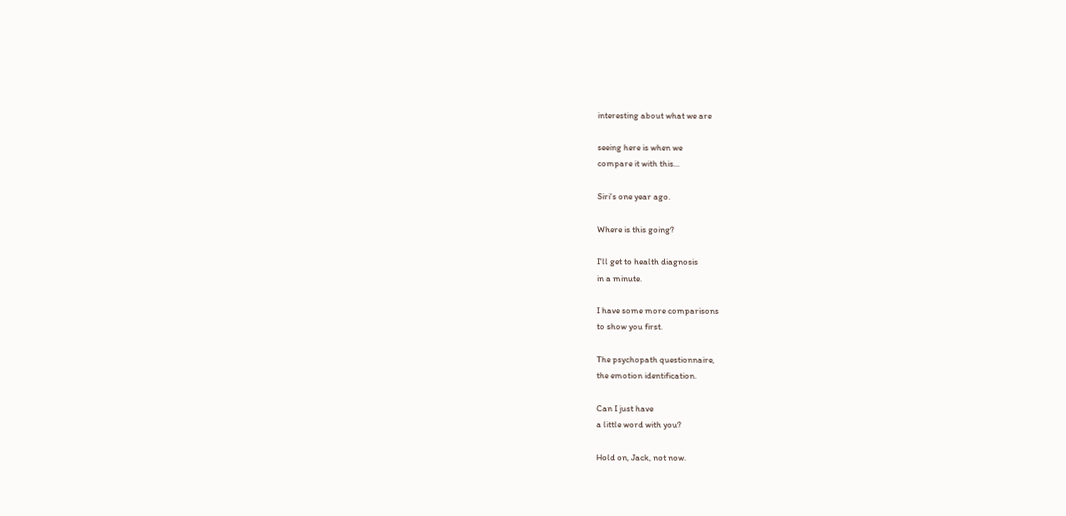interesting about what we are

seeing here is when we
compare it with this...

Siri's one year ago.

Where is this going?

I'll get to health diagnosis
in a minute.

I have some more comparisons
to show you first.

The psychopath questionnaire,
the emotion identification.

Can I just have
a little word with you?

Hold on, Jack, not now.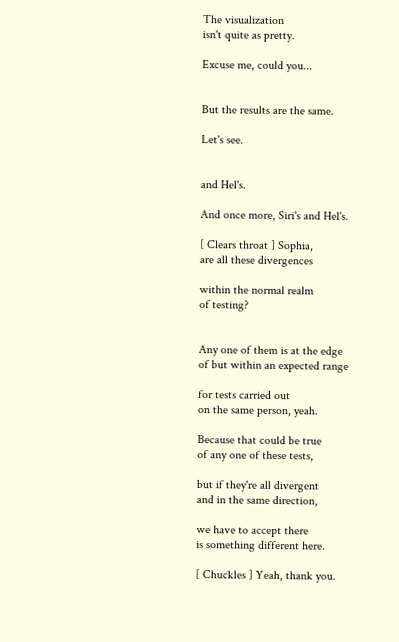The visualization
isn't quite as pretty.

Excuse me, could you...


But the results are the same.

Let's see.


and Hel's.

And once more, Siri's and Hel's.

[ Clears throat ] Sophia,
are all these divergences

within the normal realm
of testing?


Any one of them is at the edge
of but within an expected range

for tests carried out
on the same person, yeah.

Because that could be true
of any one of these tests,

but if they're all divergent
and in the same direction,

we have to accept there
is something different here.

[ Chuckles ] Yeah, thank you.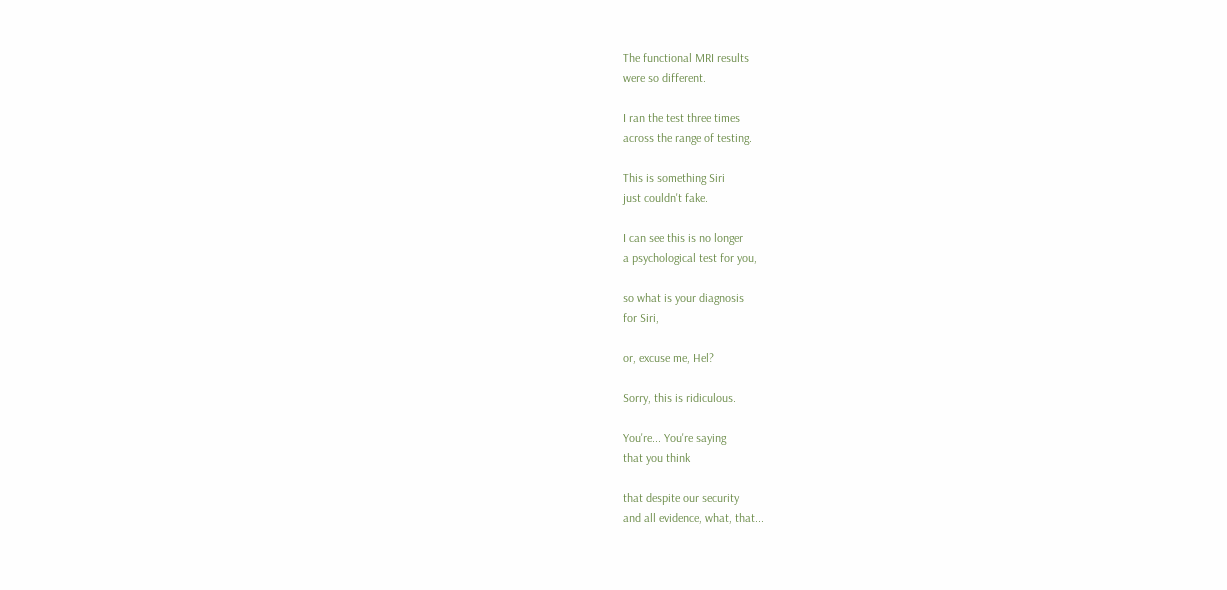The functional MRI results
were so different.

I ran the test three times
across the range of testing.

This is something Siri
just couldn't fake.

I can see this is no longer
a psychological test for you,

so what is your diagnosis
for Siri,

or, excuse me, Hel?

Sorry, this is ridiculous.

You're... You're saying
that you think

that despite our security
and all evidence, what, that...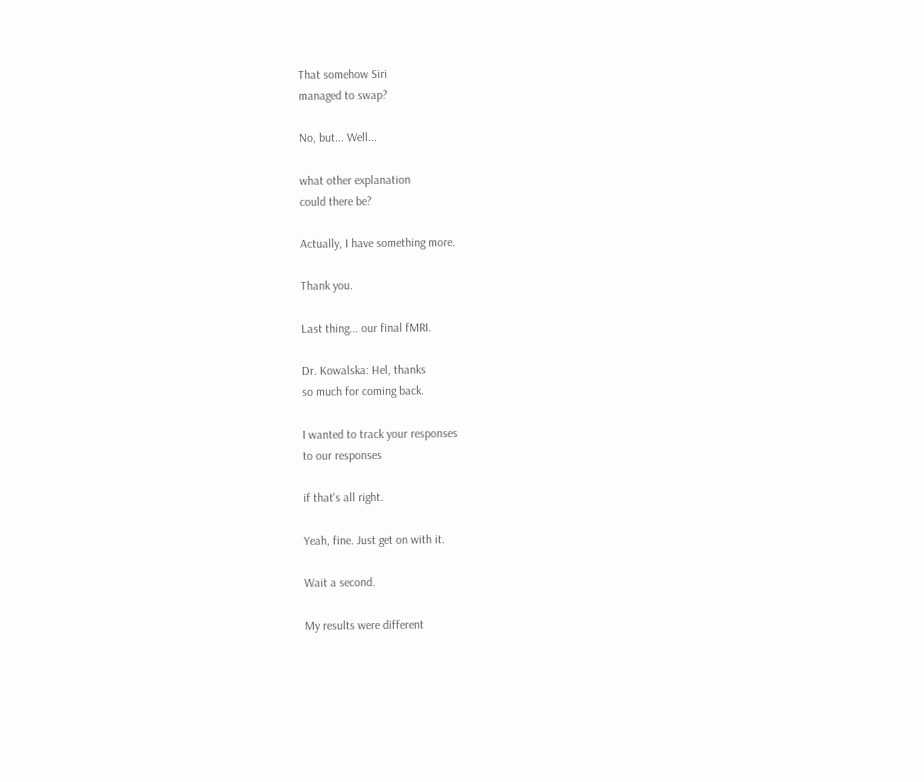That somehow Siri
managed to swap?

No, but... Well...

what other explanation
could there be?

Actually, I have something more.

Thank you.

Last thing... our final fMRI.

Dr. Kowalska: Hel, thanks
so much for coming back.

I wanted to track your responses
to our responses

if that's all right.

Yeah, fine. Just get on with it.

Wait a second.

My results were different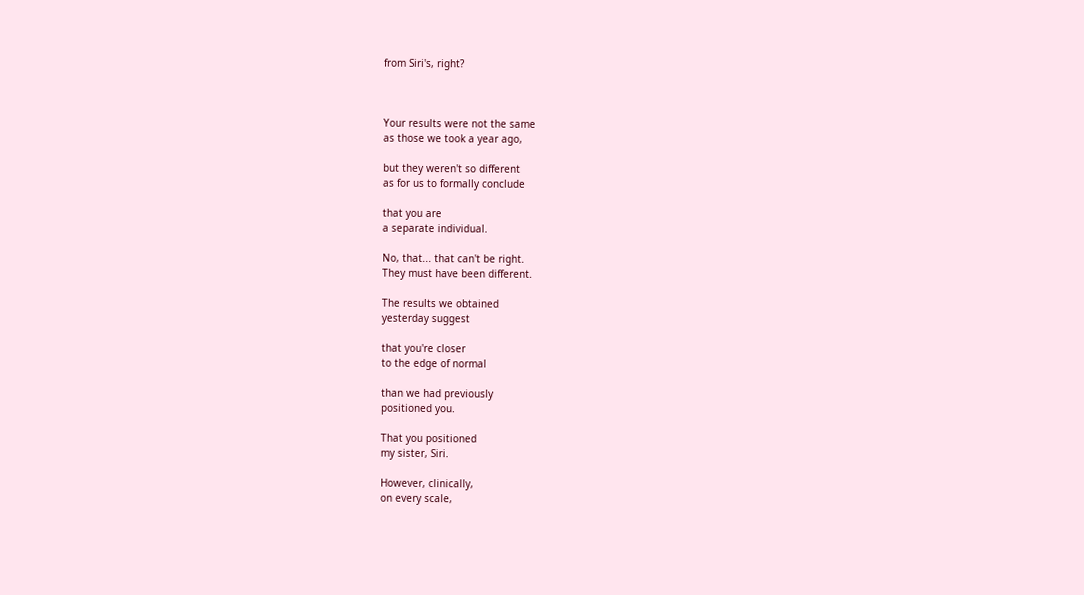from Siri's, right?



Your results were not the same
as those we took a year ago,

but they weren't so different
as for us to formally conclude

that you are
a separate individual.

No, that... that can't be right.
They must have been different.

The results we obtained
yesterday suggest

that you're closer
to the edge of normal

than we had previously
positioned you.

That you positioned
my sister, Siri.

However, clinically,
on every scale,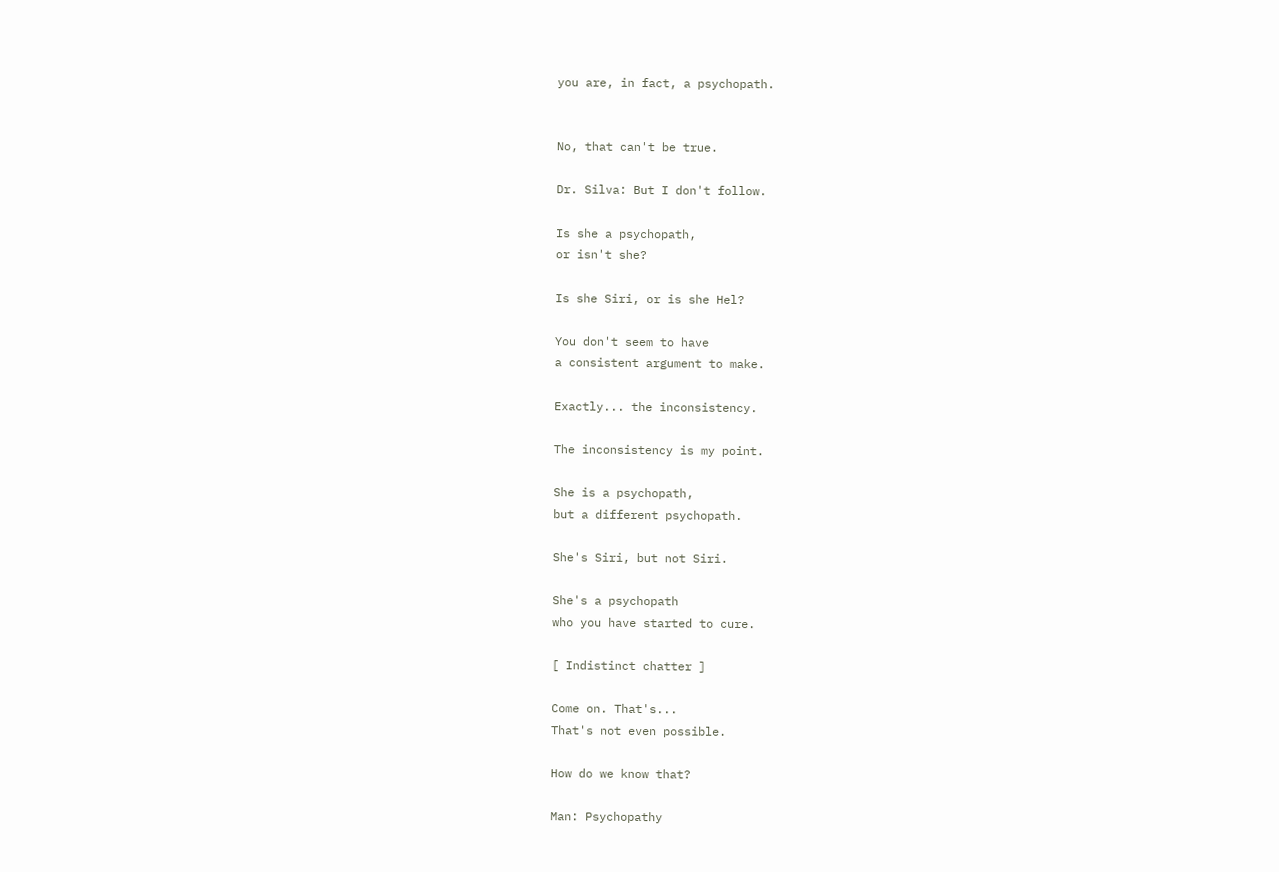you are, in fact, a psychopath.


No, that can't be true.

Dr. Silva: But I don't follow.

Is she a psychopath,
or isn't she?

Is she Siri, or is she Hel?

You don't seem to have
a consistent argument to make.

Exactly... the inconsistency.

The inconsistency is my point.

She is a psychopath,
but a different psychopath.

She's Siri, but not Siri.

She's a psychopath
who you have started to cure.

[ Indistinct chatter ]

Come on. That's...
That's not even possible.

How do we know that?

Man: Psychopathy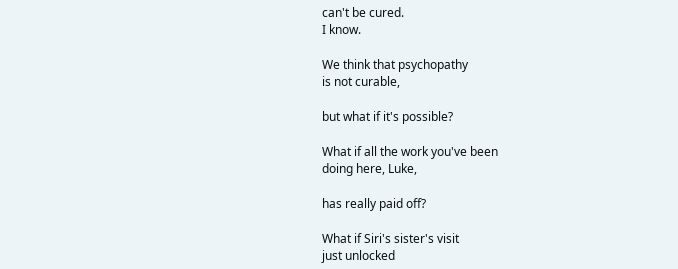can't be cured.
I know.

We think that psychopathy
is not curable,

but what if it's possible?

What if all the work you've been
doing here, Luke,

has really paid off?

What if Siri's sister's visit
just unlocked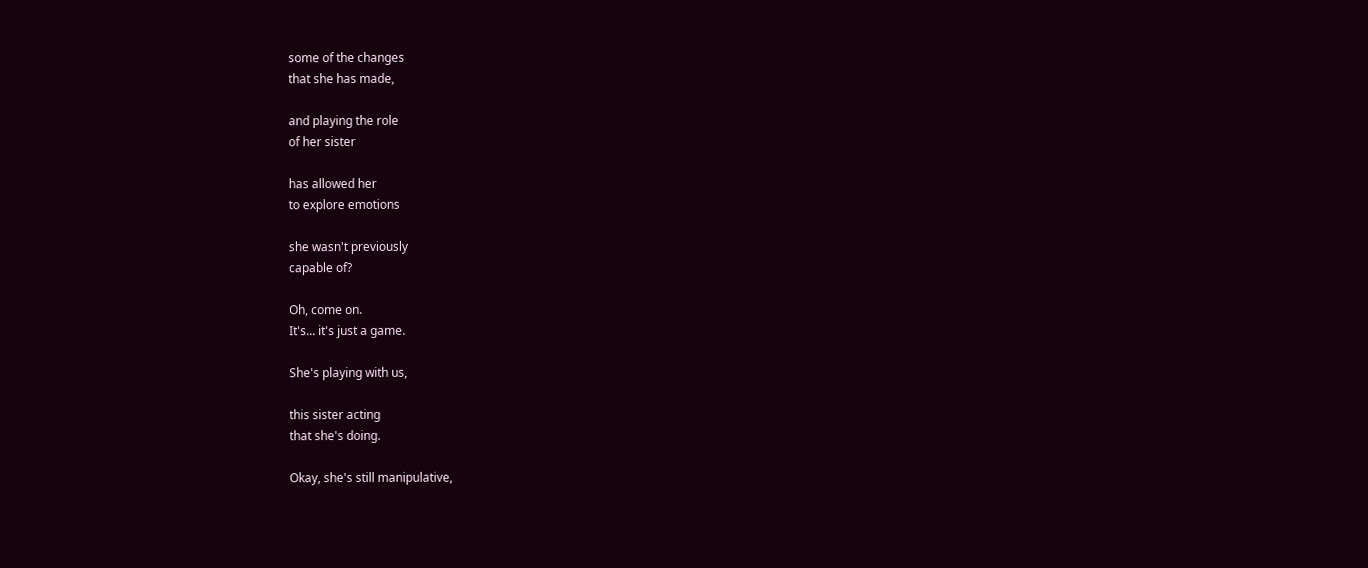some of the changes
that she has made,

and playing the role
of her sister

has allowed her
to explore emotions

she wasn't previously
capable of?

Oh, come on.
It's... it's just a game.

She's playing with us,

this sister acting
that she's doing.

Okay, she's still manipulative,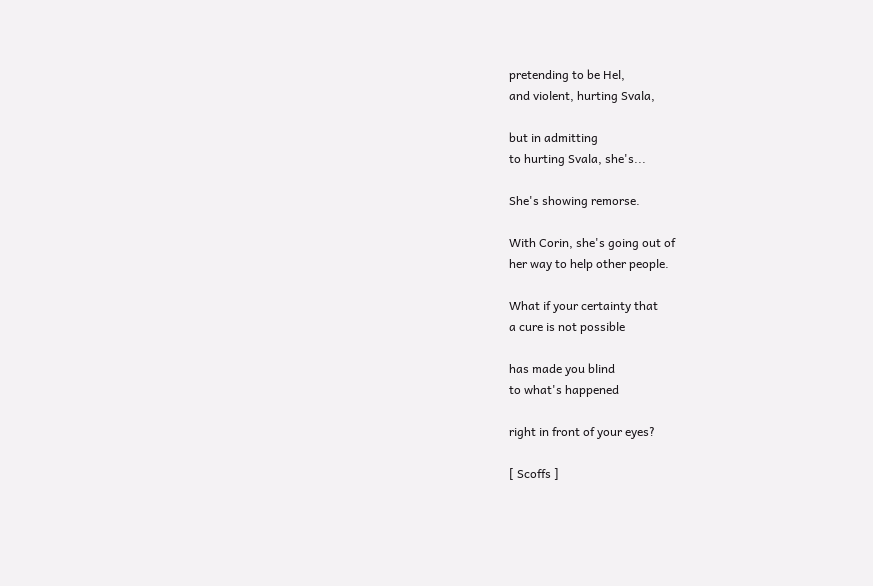pretending to be Hel,
and violent, hurting Svala,

but in admitting
to hurting Svala, she's...

She's showing remorse.

With Corin, she's going out of
her way to help other people.

What if your certainty that
a cure is not possible

has made you blind
to what's happened

right in front of your eyes?

[ Scoffs ]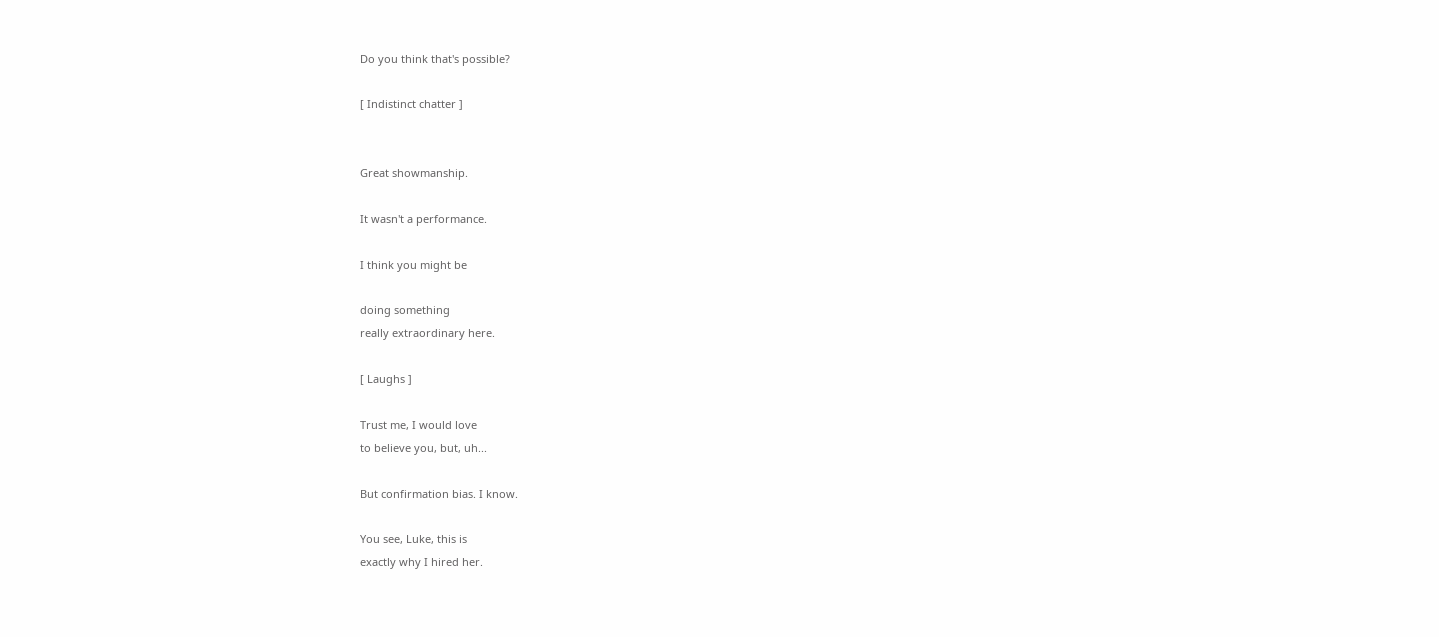Do you think that's possible?

[ Indistinct chatter ]


Great showmanship.

It wasn't a performance.

I think you might be

doing something
really extraordinary here.

[ Laughs ]

Trust me, I would love
to believe you, but, uh...

But confirmation bias. I know.

You see, Luke, this is
exactly why I hired her.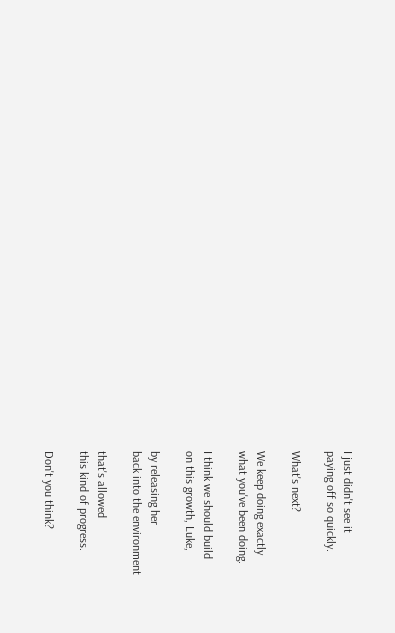I just didn't see it
paying off so quickly.

What's next?

We keep doing exactly
what you've been doing.

I think we should build
on this growth, Luke,

by releasing her
back into the environment

that's allowed
this kind of progress.

Don't you think?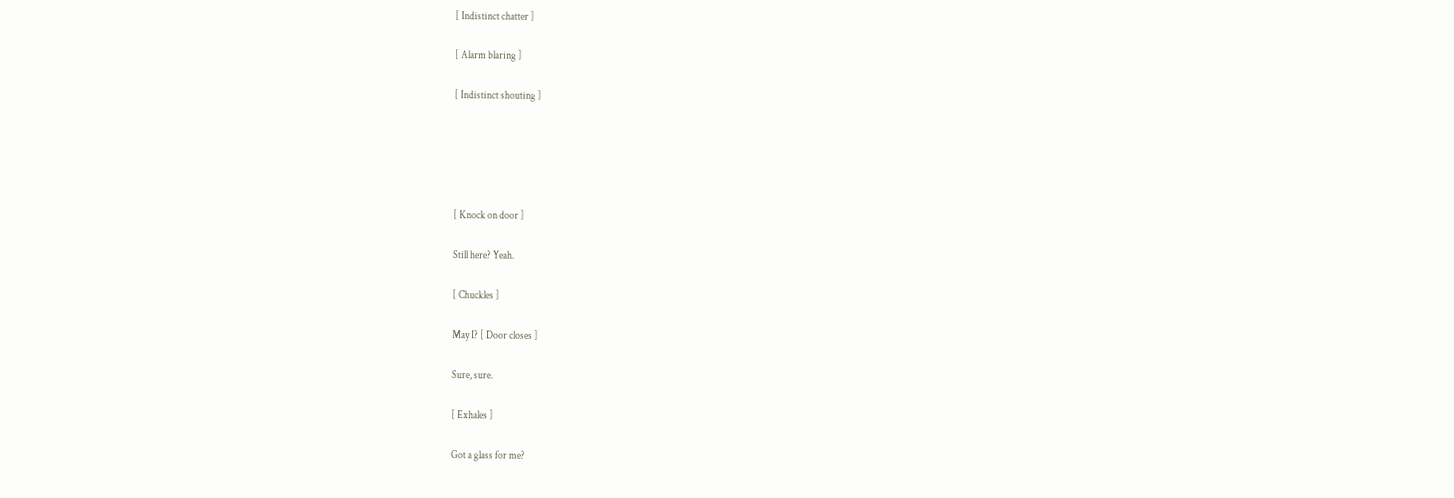[ Indistinct chatter ]

[ Alarm blaring ]

[ Indistinct shouting ]





[ Knock on door ]

Still here? Yeah.

[ Chuckles ]

May I? [ Door closes ]

Sure, sure.

[ Exhales ]

Got a glass for me?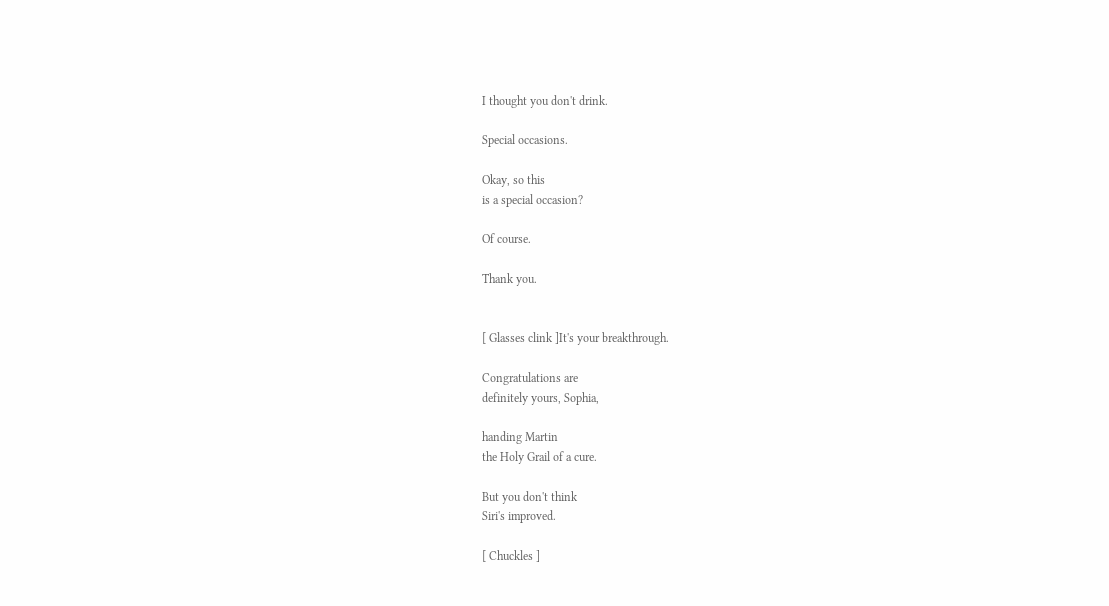I thought you don't drink.

Special occasions.

Okay, so this
is a special occasion?

Of course.

Thank you.


[ Glasses clink ]It's your breakthrough.

Congratulations are
definitely yours, Sophia,

handing Martin
the Holy Grail of a cure.

But you don't think
Siri's improved.

[ Chuckles ]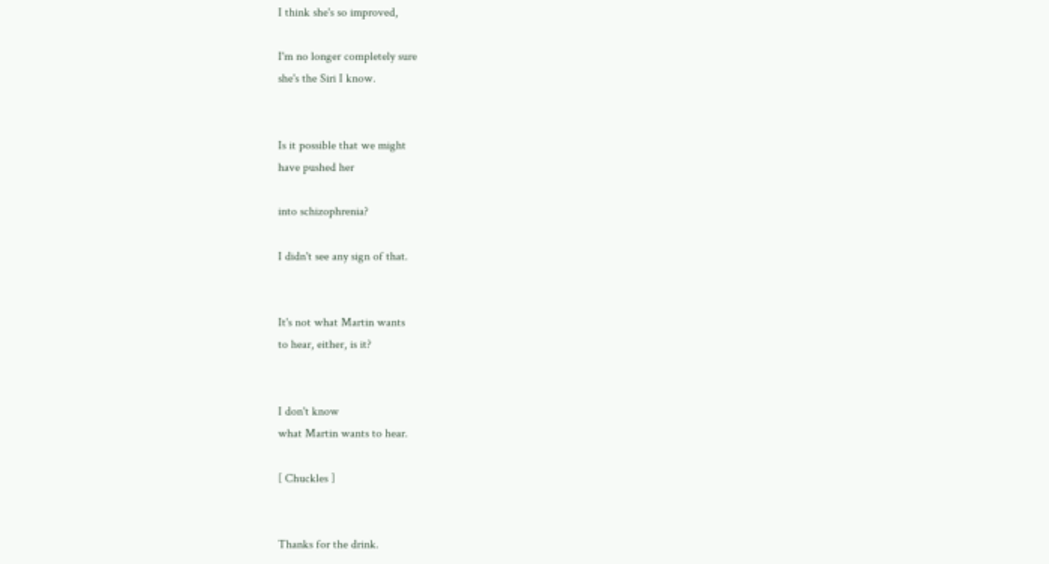I think she's so improved,

I'm no longer completely sure
she's the Siri I know.


Is it possible that we might
have pushed her

into schizophrenia?

I didn't see any sign of that.


It's not what Martin wants
to hear, either, is it?


I don't know
what Martin wants to hear.

[ Chuckles ]


Thanks for the drink.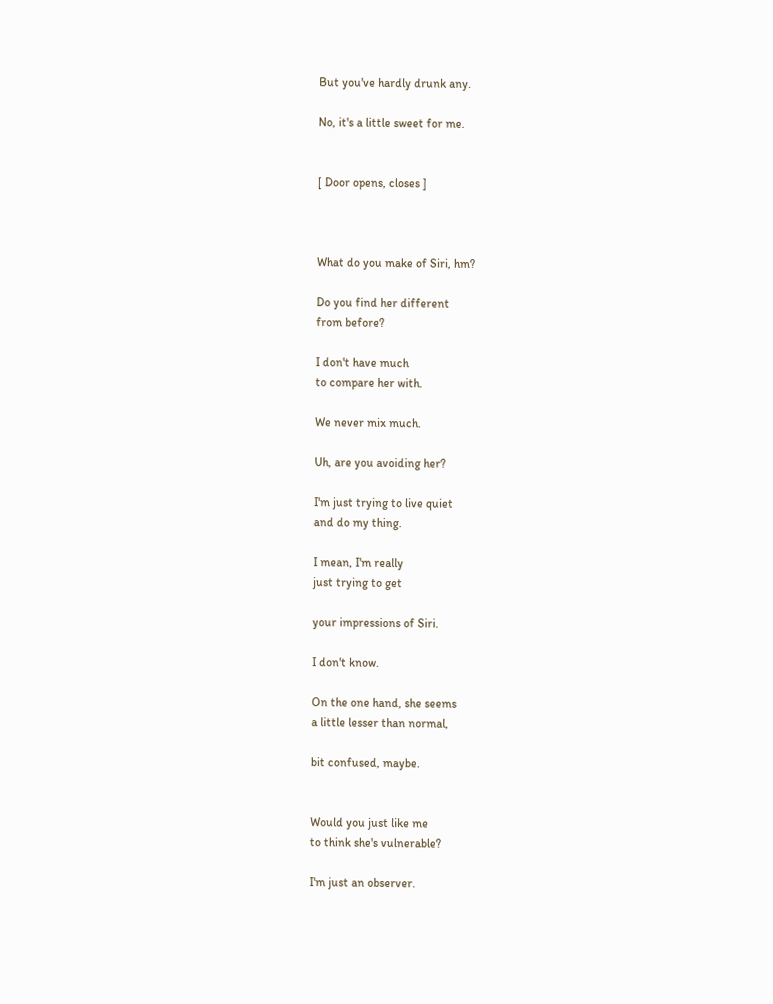But you've hardly drunk any.

No, it's a little sweet for me.


[ Door opens, closes ]



What do you make of Siri, hm?

Do you find her different
from before?

I don't have much
to compare her with.

We never mix much.

Uh, are you avoiding her?

I'm just trying to live quiet
and do my thing.

I mean, I'm really
just trying to get

your impressions of Siri.

I don't know.

On the one hand, she seems
a little lesser than normal,

bit confused, maybe.


Would you just like me
to think she's vulnerable?

I'm just an observer.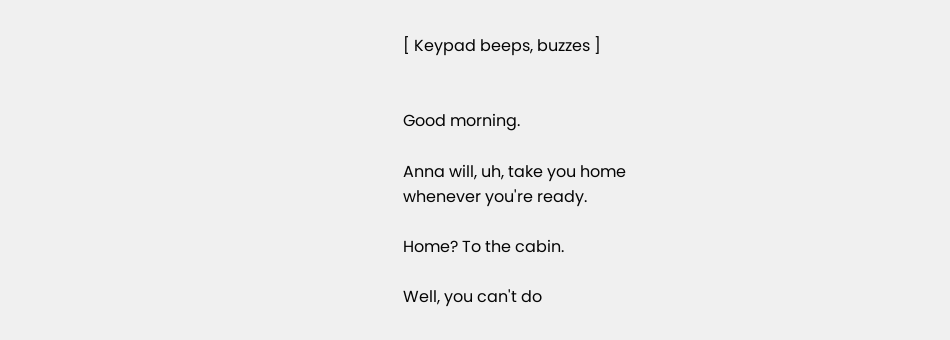[ Keypad beeps, buzzes ]


Good morning.

Anna will, uh, take you home
whenever you're ready.

Home? To the cabin.

Well, you can't do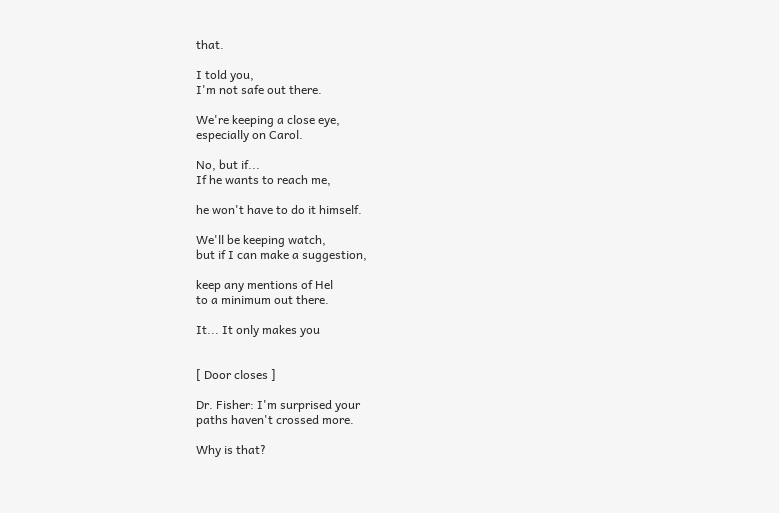that.

I told you,
I'm not safe out there.

We're keeping a close eye,
especially on Carol.

No, but if...
If he wants to reach me,

he won't have to do it himself.

We'll be keeping watch,
but if I can make a suggestion,

keep any mentions of Hel
to a minimum out there.

It... It only makes you


[ Door closes ]

Dr. Fisher: I'm surprised your
paths haven't crossed more.

Why is that?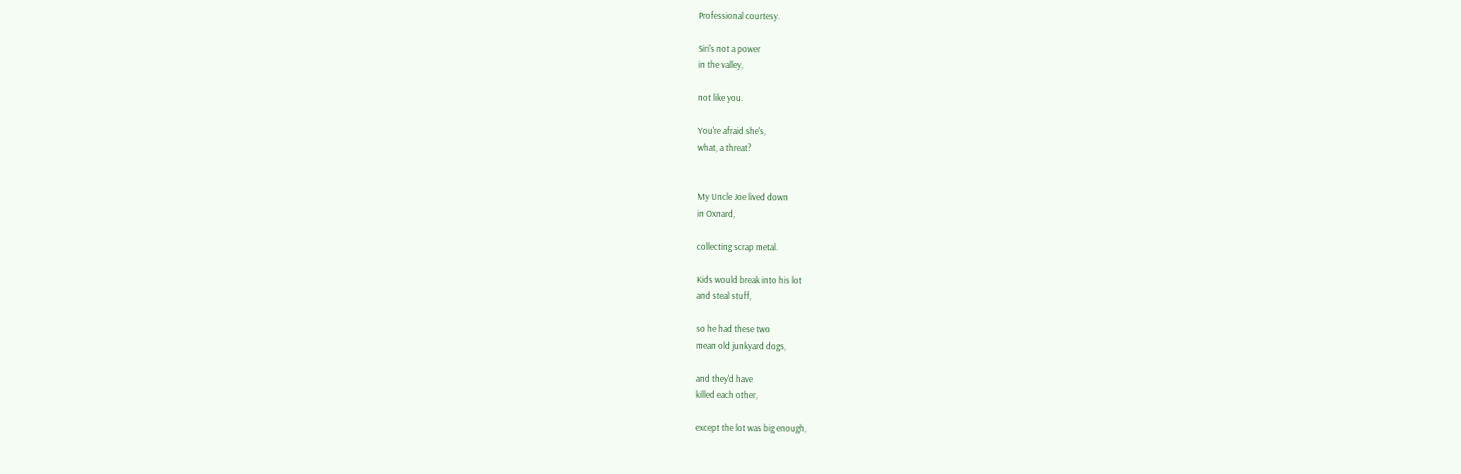Professional courtesy.

Siri's not a power
in the valley,

not like you.

You're afraid she's,
what, a threat?


My Uncle Joe lived down
in Oxnard,

collecting scrap metal.

Kids would break into his lot
and steal stuff,

so he had these two
mean old junkyard dogs,

and they'd have
killed each other,

except the lot was big enough,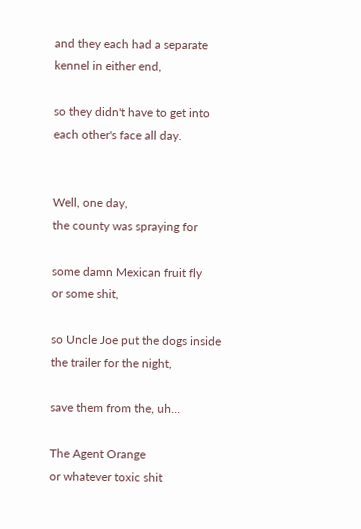and they each had a separate
kennel in either end,

so they didn't have to get into
each other's face all day.


Well, one day,
the county was spraying for

some damn Mexican fruit fly
or some shit,

so Uncle Joe put the dogs inside
the trailer for the night,

save them from the, uh...

The Agent Orange
or whatever toxic shit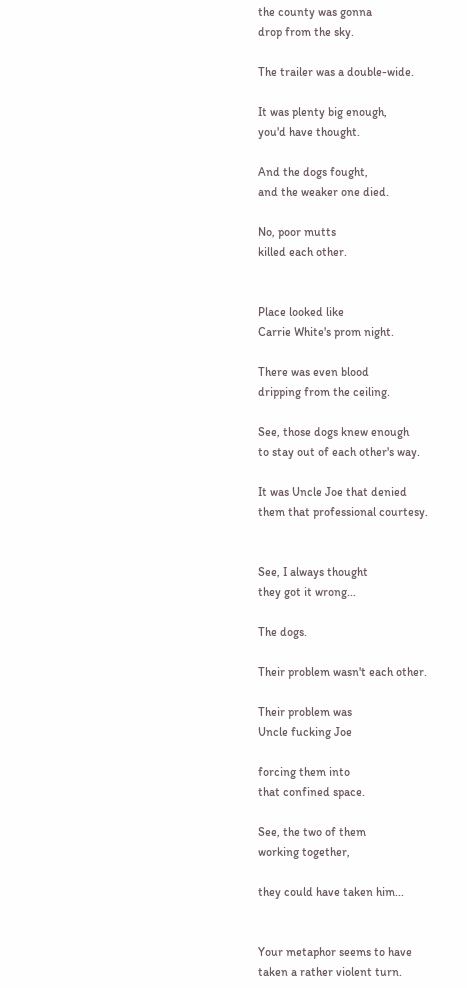the county was gonna
drop from the sky.

The trailer was a double-wide.

It was plenty big enough,
you'd have thought.

And the dogs fought,
and the weaker one died.

No, poor mutts
killed each other.


Place looked like
Carrie White's prom night.

There was even blood
dripping from the ceiling.

See, those dogs knew enough
to stay out of each other's way.

It was Uncle Joe that denied
them that professional courtesy.


See, I always thought
they got it wrong...

The dogs.

Their problem wasn't each other.

Their problem was
Uncle fucking Joe

forcing them into
that confined space.

See, the two of them
working together,

they could have taken him...


Your metaphor seems to have
taken a rather violent turn.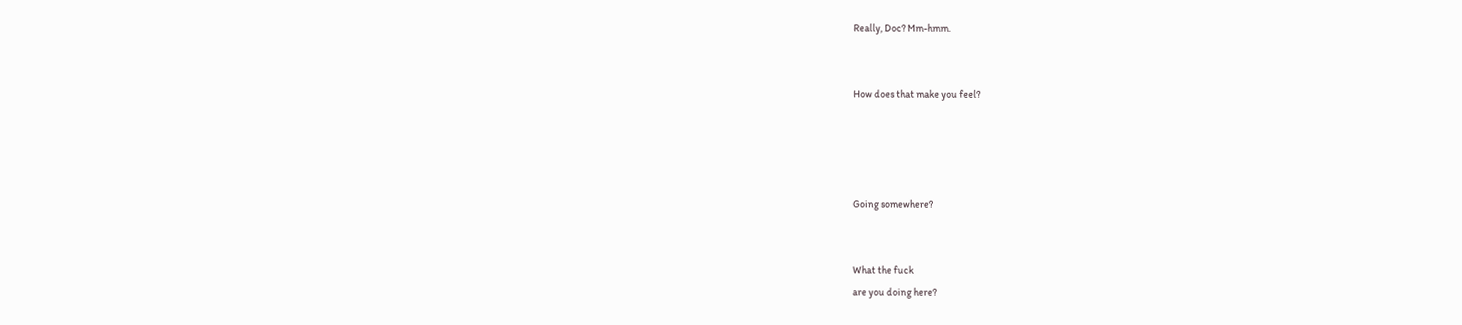Really, Doc? Mm-hmm.


How does that make you feel?




Going somewhere?


What the fuck
are you doing here?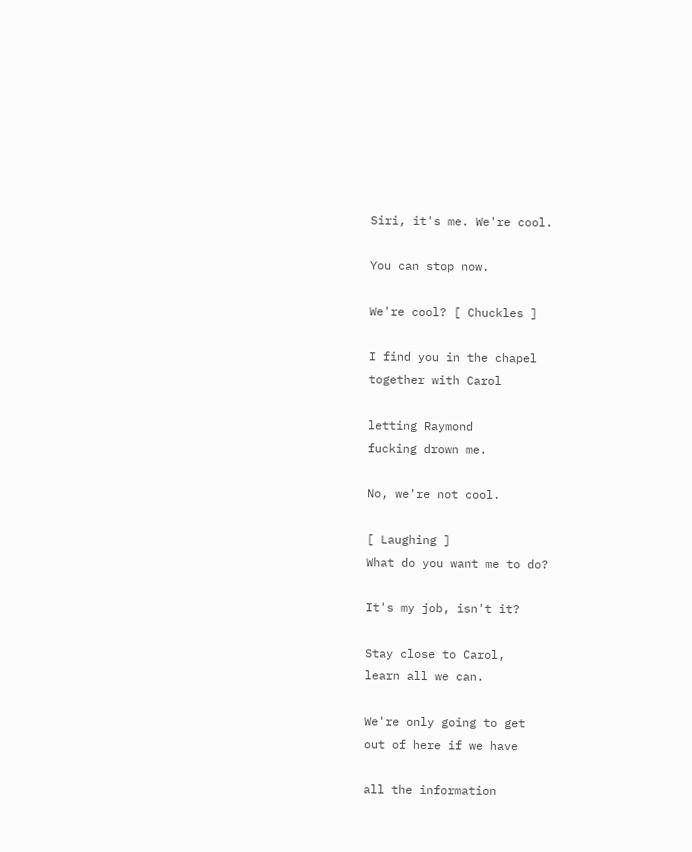Siri, it's me. We're cool.

You can stop now.

We're cool? [ Chuckles ]

I find you in the chapel
together with Carol

letting Raymond
fucking drown me.

No, we're not cool.

[ Laughing ]
What do you want me to do?

It's my job, isn't it?

Stay close to Carol,
learn all we can.

We're only going to get
out of here if we have

all the information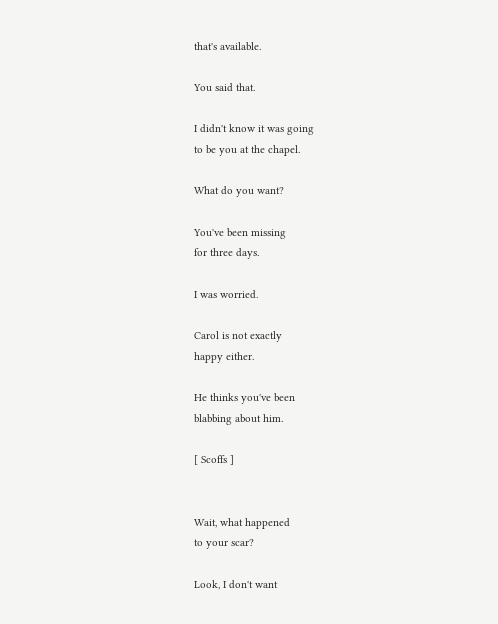that's available.

You said that.

I didn't know it was going
to be you at the chapel.

What do you want?

You've been missing
for three days.

I was worried.

Carol is not exactly
happy either.

He thinks you've been
blabbing about him.

[ Scoffs ]


Wait, what happened
to your scar?

Look, I don't want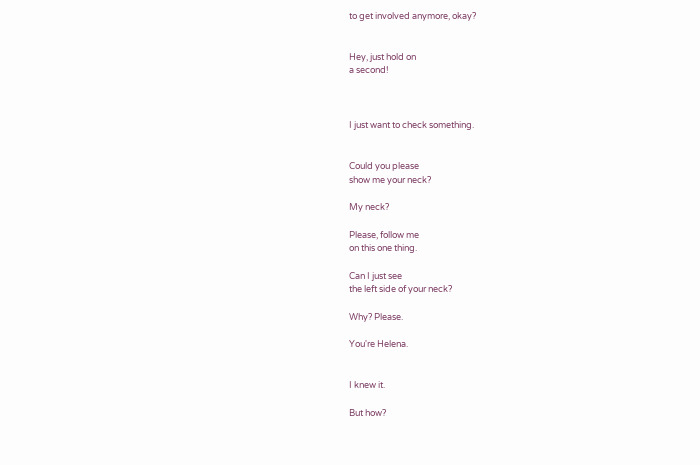to get involved anymore, okay?


Hey, just hold on
a second!



I just want to check something.


Could you please
show me your neck?

My neck?

Please, follow me
on this one thing.

Can I just see
the left side of your neck?

Why? Please.

You're Helena.


I knew it.

But how?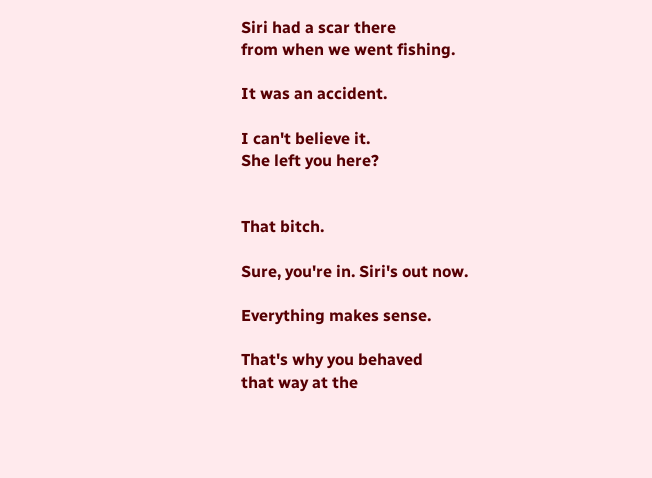Siri had a scar there
from when we went fishing.

It was an accident.

I can't believe it.
She left you here?


That bitch.

Sure, you're in. Siri's out now.

Everything makes sense.

That's why you behaved
that way at the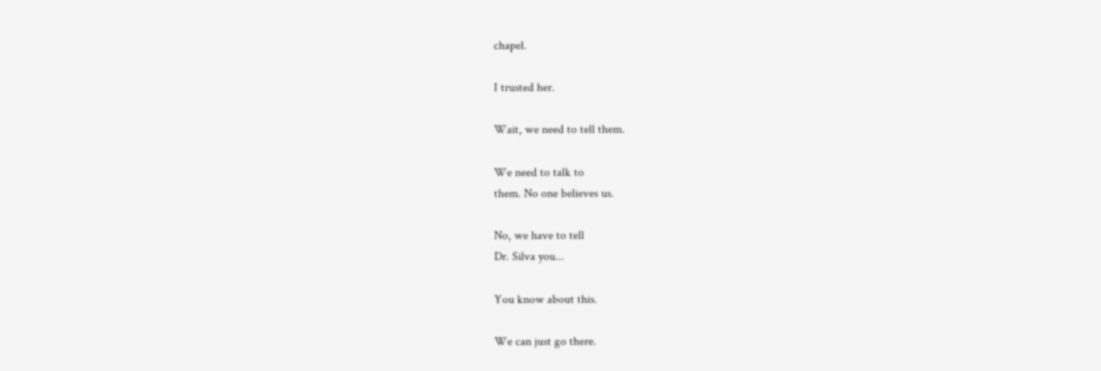chapel.

I trusted her.

Wait, we need to tell them.

We need to talk to
them. No one believes us.

No, we have to tell
Dr. Silva you...

You know about this.

We can just go there.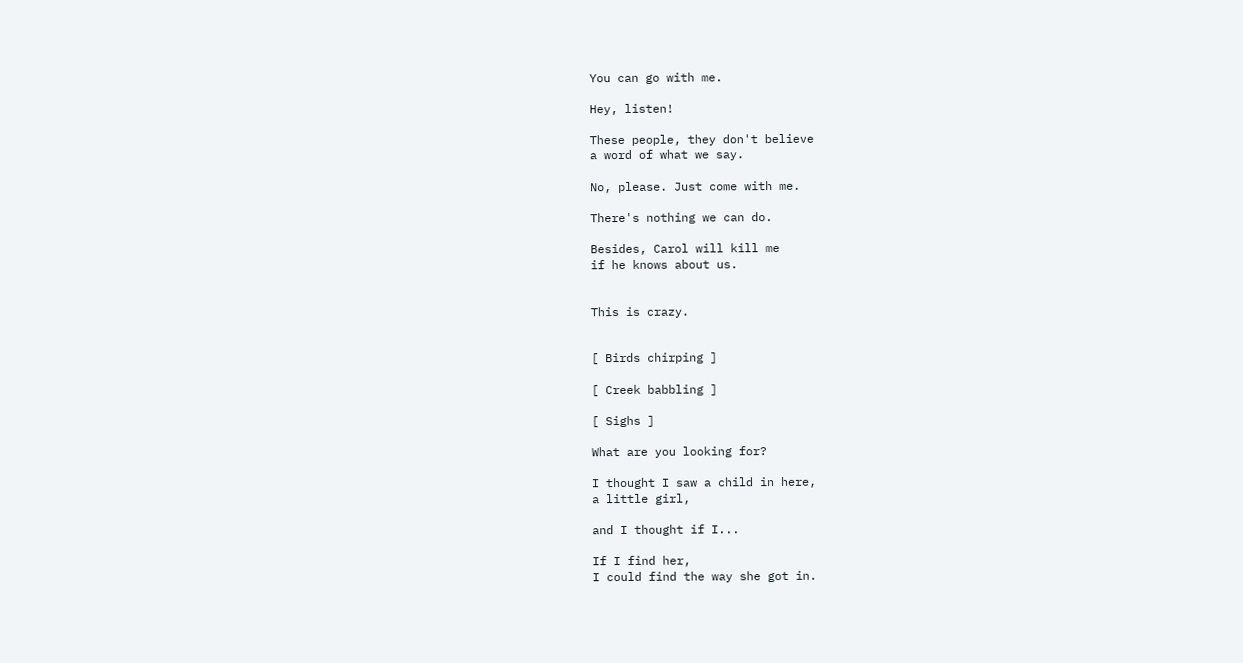You can go with me.

Hey, listen!

These people, they don't believe
a word of what we say.

No, please. Just come with me.

There's nothing we can do.

Besides, Carol will kill me
if he knows about us.


This is crazy.


[ Birds chirping ]

[ Creek babbling ]

[ Sighs ]

What are you looking for?

I thought I saw a child in here,
a little girl,

and I thought if I...

If I find her,
I could find the way she got in.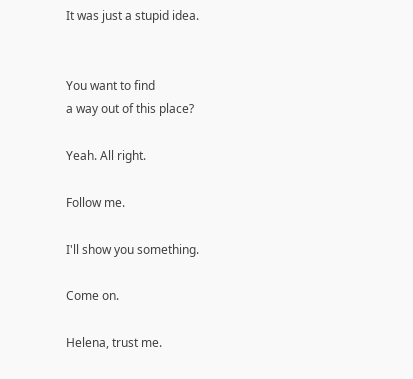It was just a stupid idea.


You want to find
a way out of this place?

Yeah. All right.

Follow me.

I'll show you something.

Come on.

Helena, trust me.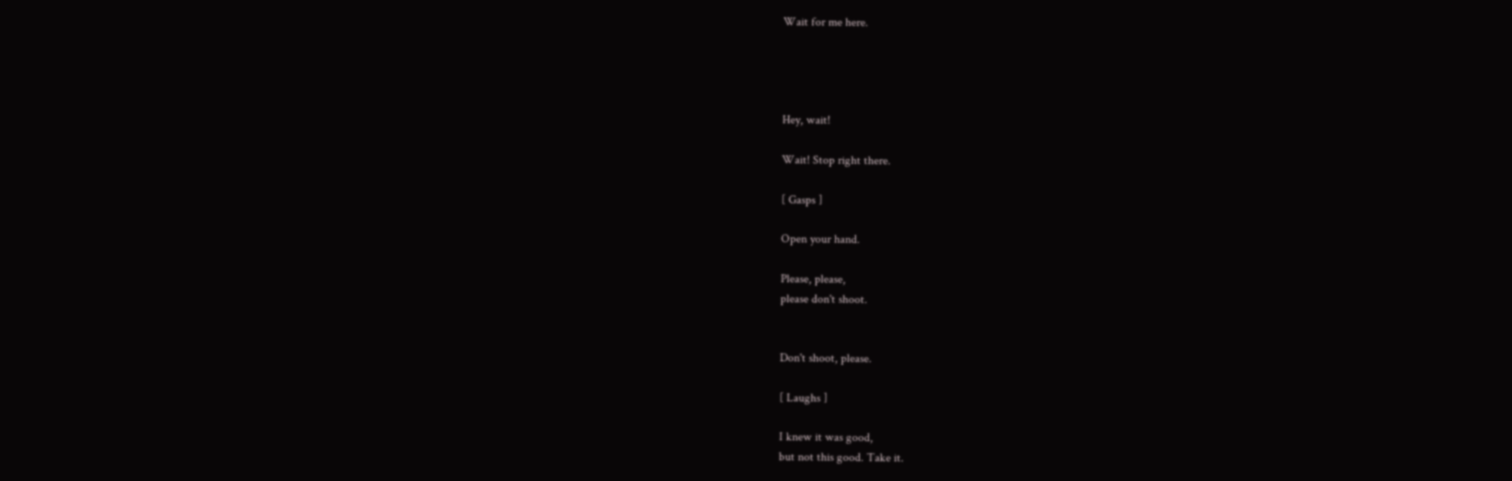Wait for me here.




Hey, wait!

Wait! Stop right there.

[ Gasps ]

Open your hand.

Please, please,
please don't shoot.


Don't shoot, please.

[ Laughs ]

I knew it was good,
but not this good. Take it.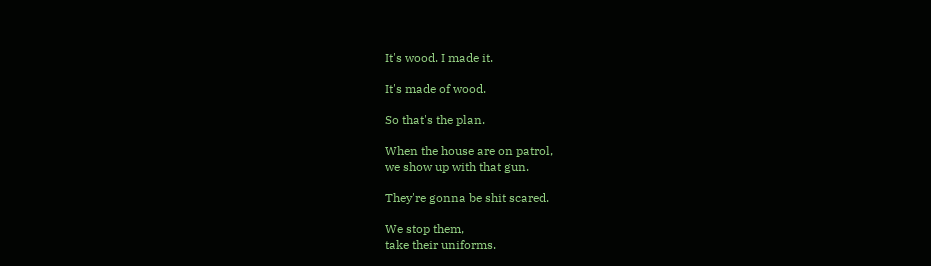It's wood. I made it.

It's made of wood.

So that's the plan.

When the house are on patrol,
we show up with that gun.

They're gonna be shit scared.

We stop them,
take their uniforms.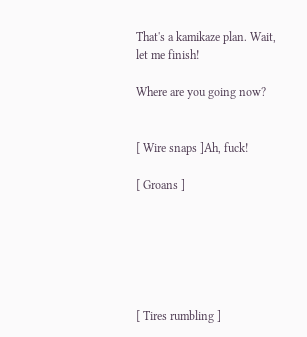That's a kamikaze plan. Wait,
let me finish!

Where are you going now?


[ Wire snaps ]Ah, fuck!

[ Groans ]






[ Tires rumbling ]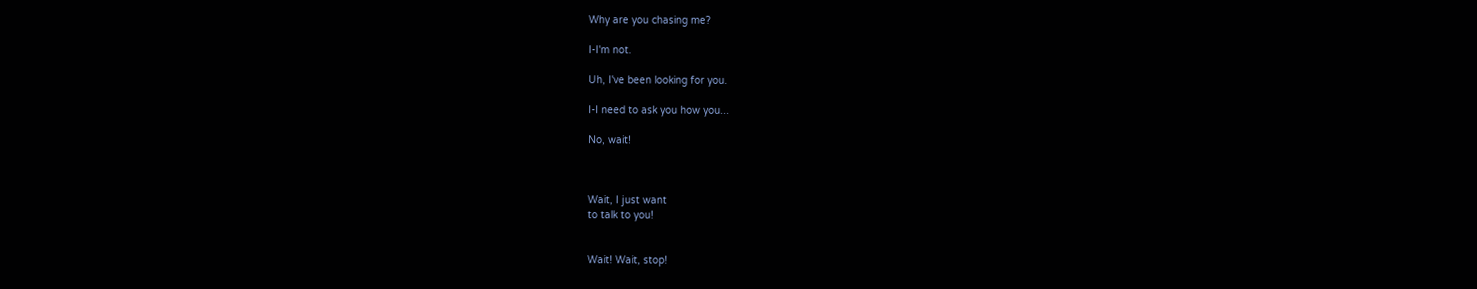Why are you chasing me?

I-I'm not.

Uh, I've been looking for you.

I-I need to ask you how you...

No, wait!



Wait, I just want
to talk to you!


Wait! Wait, stop!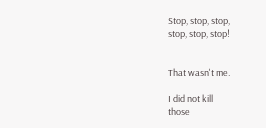Stop, stop, stop,
stop, stop, stop!


That wasn't me.

I did not kill
those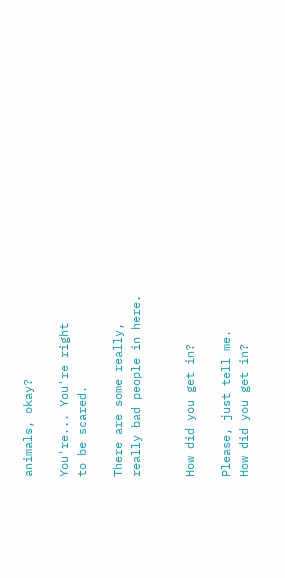animals, okay?

You're... You're right
to be scared.

There are some really,
really bad people in here.


How did you get in?

Please, just tell me.
How did you get in?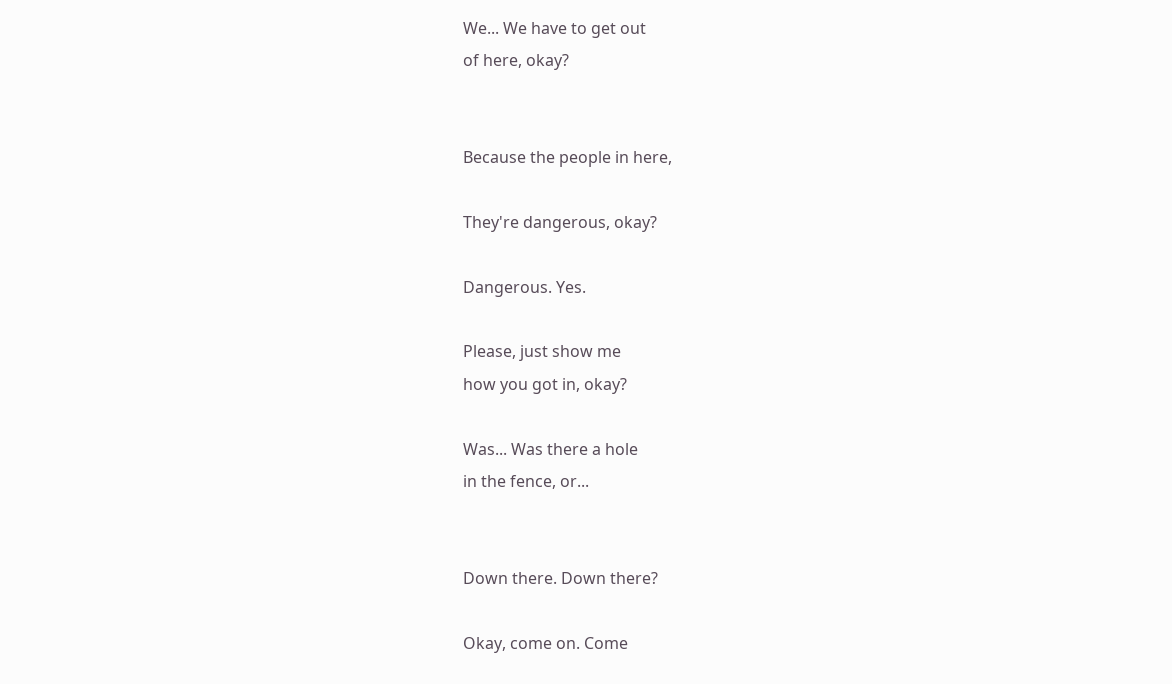We... We have to get out
of here, okay?


Because the people in here,

They're dangerous, okay?

Dangerous. Yes.

Please, just show me
how you got in, okay?

Was... Was there a hole
in the fence, or...


Down there. Down there?

Okay, come on. Come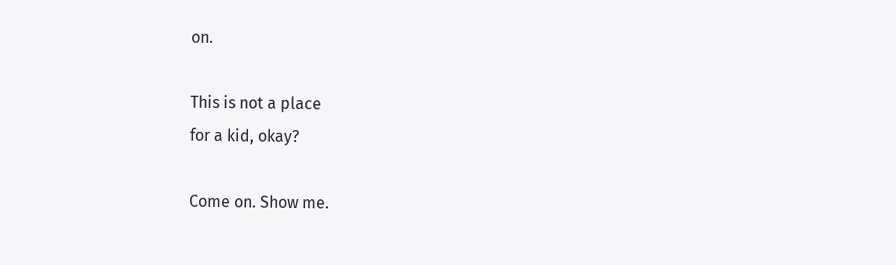on.

This is not a place
for a kid, okay?

Come on. Show me.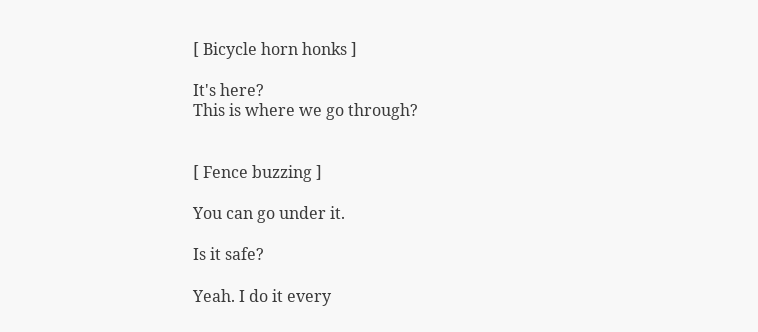[ Bicycle horn honks ]

It's here?
This is where we go through?


[ Fence buzzing ]

You can go under it.

Is it safe?

Yeah. I do it every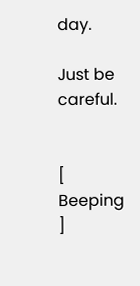day.

Just be careful.


[ Beeping ]